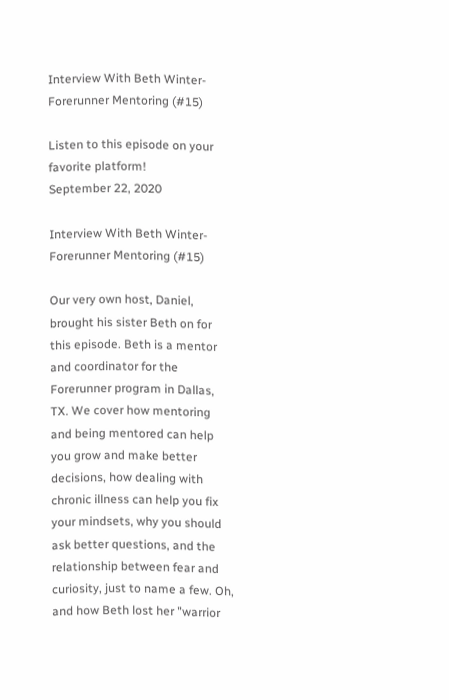Interview With Beth Winter- Forerunner Mentoring (#15)

Listen to this episode on your favorite platform!
September 22, 2020

Interview With Beth Winter- Forerunner Mentoring (#15)

Our very own host, Daniel, brought his sister Beth on for this episode. Beth is a mentor and coordinator for the Forerunner program in Dallas, TX. We cover how mentoring and being mentored can help you grow and make better decisions, how dealing with chronic illness can help you fix your mindsets, why you should ask better questions, and the relationship between fear and curiosity, just to name a few. Oh, and how Beth lost her "warrior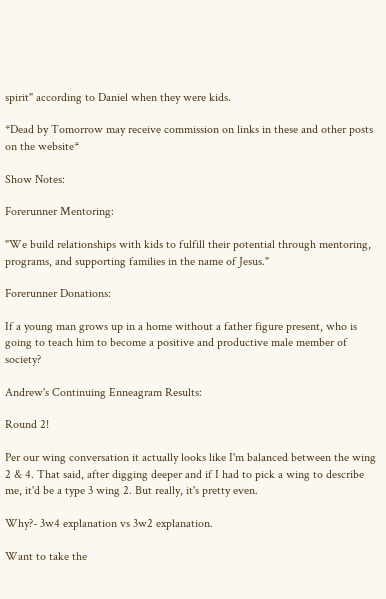spirit" according to Daniel when they were kids.

*Dead by Tomorrow may receive commission on links in these and other posts on the website*

Show Notes:

Forerunner Mentoring:

"We build relationships with kids to fulfill their potential through mentoring, programs, and supporting families in the name of Jesus."

Forerunner Donations:

If a young man grows up in a home without a father figure present, who is going to teach him to become a positive and productive male member of society?

Andrew's Continuing Enneagram Results:

Round 2!

Per our wing conversation it actually looks like I'm balanced between the wing 2 & 4. That said, after digging deeper and if I had to pick a wing to describe me, it'd be a type 3 wing 2. But really, it's pretty even.

Why?- 3w4 explanation vs 3w2 explanation.

Want to take the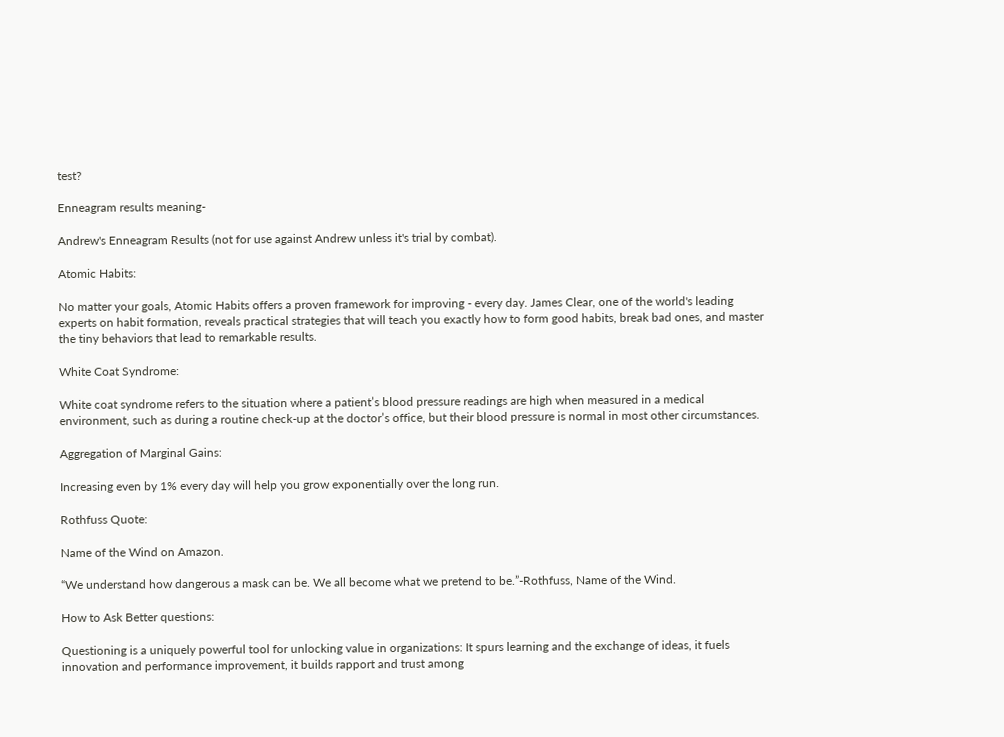test?

Enneagram results meaning-

Andrew's Enneagram Results (not for use against Andrew unless it's trial by combat).

Atomic Habits:

No matter your goals, Atomic Habits offers a proven framework for improving - every day. James Clear, one of the world's leading experts on habit formation, reveals practical strategies that will teach you exactly how to form good habits, break bad ones, and master the tiny behaviors that lead to remarkable results.

White Coat Syndrome:

White coat syndrome refers to the situation where a patient’s blood pressure readings are high when measured in a medical environment, such as during a routine check-up at the doctor’s office, but their blood pressure is normal in most other circumstances.

Aggregation of Marginal Gains:

Increasing even by 1% every day will help you grow exponentially over the long run.

Rothfuss Quote:

Name of the Wind on Amazon.

“We understand how dangerous a mask can be. We all become what we pretend to be.”-Rothfuss, Name of the Wind.

How to Ask Better questions:

Questioning is a uniquely powerful tool for unlocking value in organizations: It spurs learning and the exchange of ideas, it fuels innovation and performance improvement, it builds rapport and trust among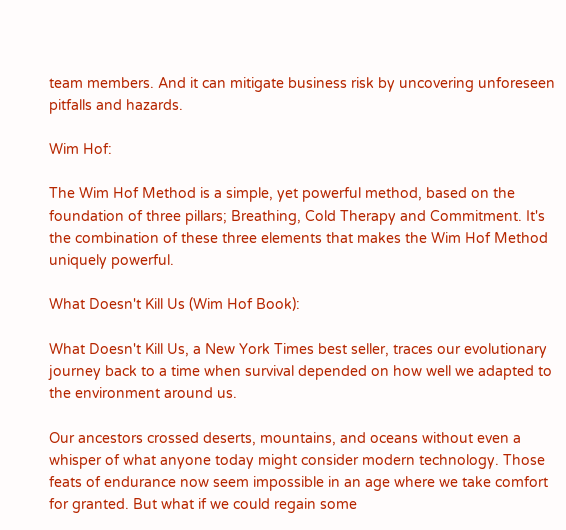team members. And it can mitigate business risk by uncovering unforeseen pitfalls and hazards.

Wim Hof:

The Wim Hof Method is a simple, yet powerful method, based on the foundation of three pillars; Breathing, Cold Therapy and Commitment. It's the combination of these three elements that makes the Wim Hof Method uniquely powerful.

What Doesn't Kill Us (Wim Hof Book):

What Doesn't Kill Us, a New York Times best seller, traces our evolutionary journey back to a time when survival depended on how well we adapted to the environment around us.

Our ancestors crossed deserts, mountains, and oceans without even a whisper of what anyone today might consider modern technology. Those feats of endurance now seem impossible in an age where we take comfort for granted. But what if we could regain some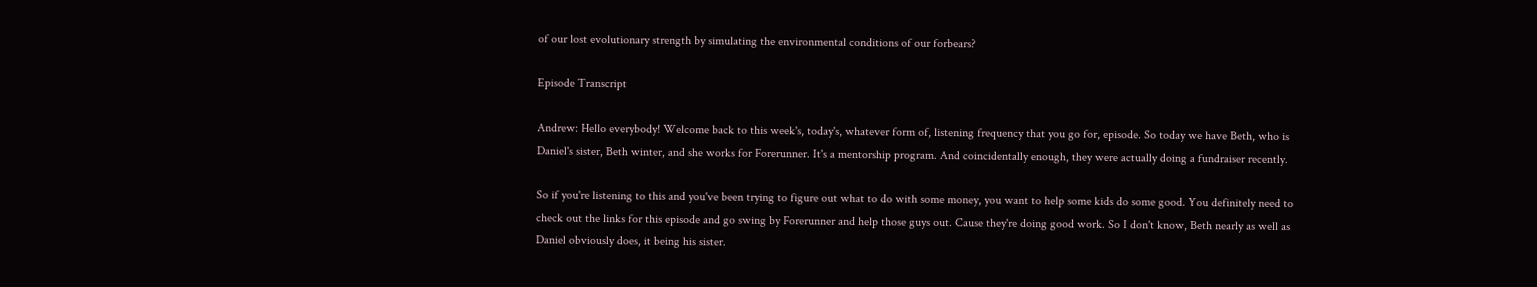of our lost evolutionary strength by simulating the environmental conditions of our forbears?

Episode Transcript

Andrew: Hello everybody! Welcome back to this week's, today's, whatever form of, listening frequency that you go for, episode. So today we have Beth, who is Daniel's sister, Beth winter, and she works for Forerunner. It's a mentorship program. And coincidentally enough, they were actually doing a fundraiser recently.

So if you're listening to this and you've been trying to figure out what to do with some money, you want to help some kids do some good. You definitely need to check out the links for this episode and go swing by Forerunner and help those guys out. Cause they're doing good work. So I don't know, Beth nearly as well as Daniel obviously does, it being his sister.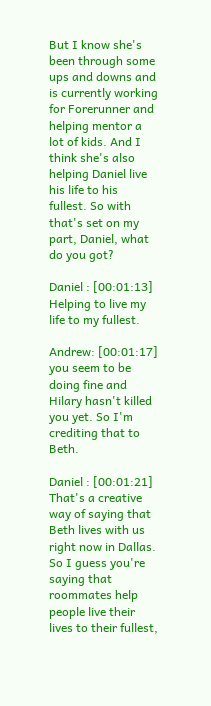But I know she's been through some ups and downs and is currently working for Forerunner and helping mentor a lot of kids. And I think she's also helping Daniel live his life to his fullest. So with that's set on my part, Daniel, what do you got?

Daniel : [00:01:13] Helping to live my life to my fullest.

Andrew: [00:01:17] you seem to be doing fine and Hilary hasn't killed you yet. So I'm crediting that to Beth.

Daniel : [00:01:21] That's a creative way of saying that Beth lives with us right now in Dallas. So I guess you're saying that roommates help people live their lives to their fullest,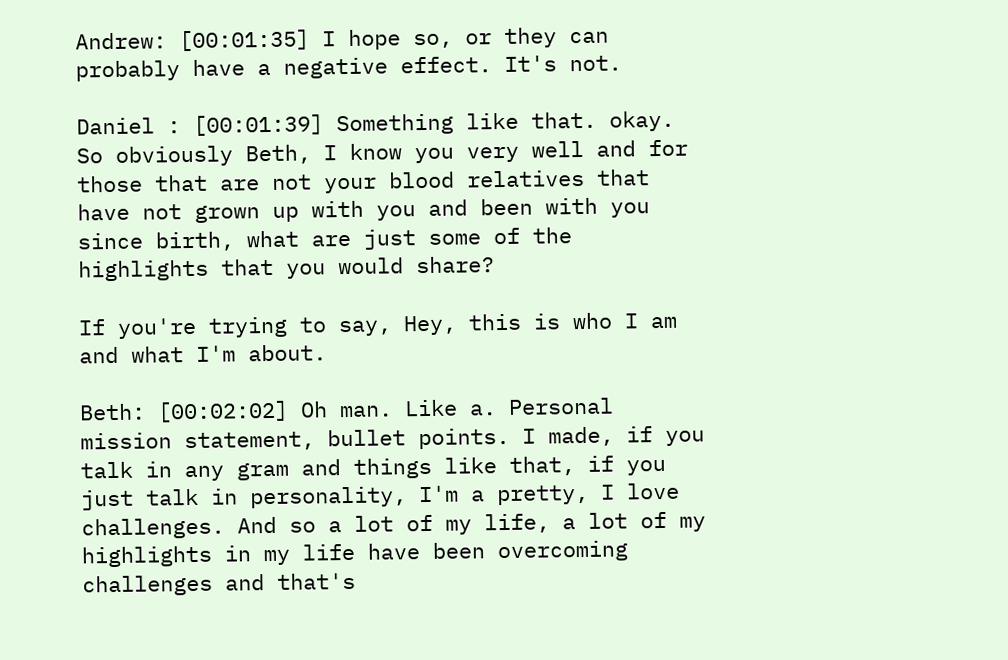Andrew: [00:01:35] I hope so, or they can probably have a negative effect. It's not.

Daniel : [00:01:39] Something like that. okay. So obviously Beth, I know you very well and for those that are not your blood relatives that have not grown up with you and been with you since birth, what are just some of the highlights that you would share?

If you're trying to say, Hey, this is who I am and what I'm about.

Beth: [00:02:02] Oh man. Like a. Personal mission statement, bullet points. I made, if you talk in any gram and things like that, if you just talk in personality, I'm a pretty, I love challenges. And so a lot of my life, a lot of my highlights in my life have been overcoming challenges and that's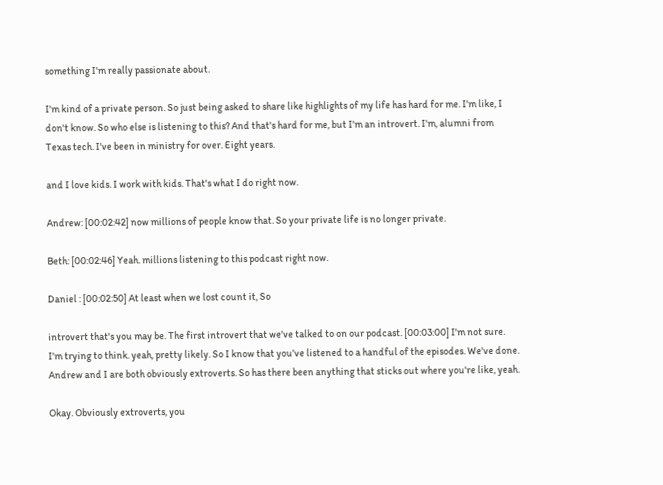something I'm really passionate about.

I'm kind of a private person. So just being asked to share like highlights of my life has hard for me. I'm like, I don't know. So who else is listening to this? And that's hard for me, but I'm an introvert. I'm, alumni from Texas tech. I've been in ministry for over. Eight years.

and I love kids. I work with kids. That's what I do right now.

Andrew: [00:02:42] now millions of people know that. So your private life is no longer private.

Beth: [00:02:46] Yeah. millions listening to this podcast right now.

Daniel : [00:02:50] At least when we lost count it, So

introvert that's you may be. The first introvert that we've talked to on our podcast. [00:03:00] I'm not sure. I'm trying to think. yeah, pretty likely. So I know that you've listened to a handful of the episodes. We've done. Andrew and I are both obviously extroverts. So has there been anything that sticks out where you're like, yeah.

Okay. Obviously extroverts, you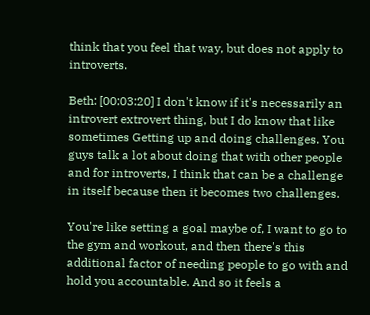think that you feel that way, but does not apply to introverts.

Beth: [00:03:20] I don't know if it's necessarily an introvert extrovert thing, but I do know that like sometimes Getting up and doing challenges. You guys talk a lot about doing that with other people and for introverts, I think that can be a challenge in itself because then it becomes two challenges.

You're like setting a goal maybe of, I want to go to the gym and workout, and then there's this additional factor of needing people to go with and hold you accountable. And so it feels a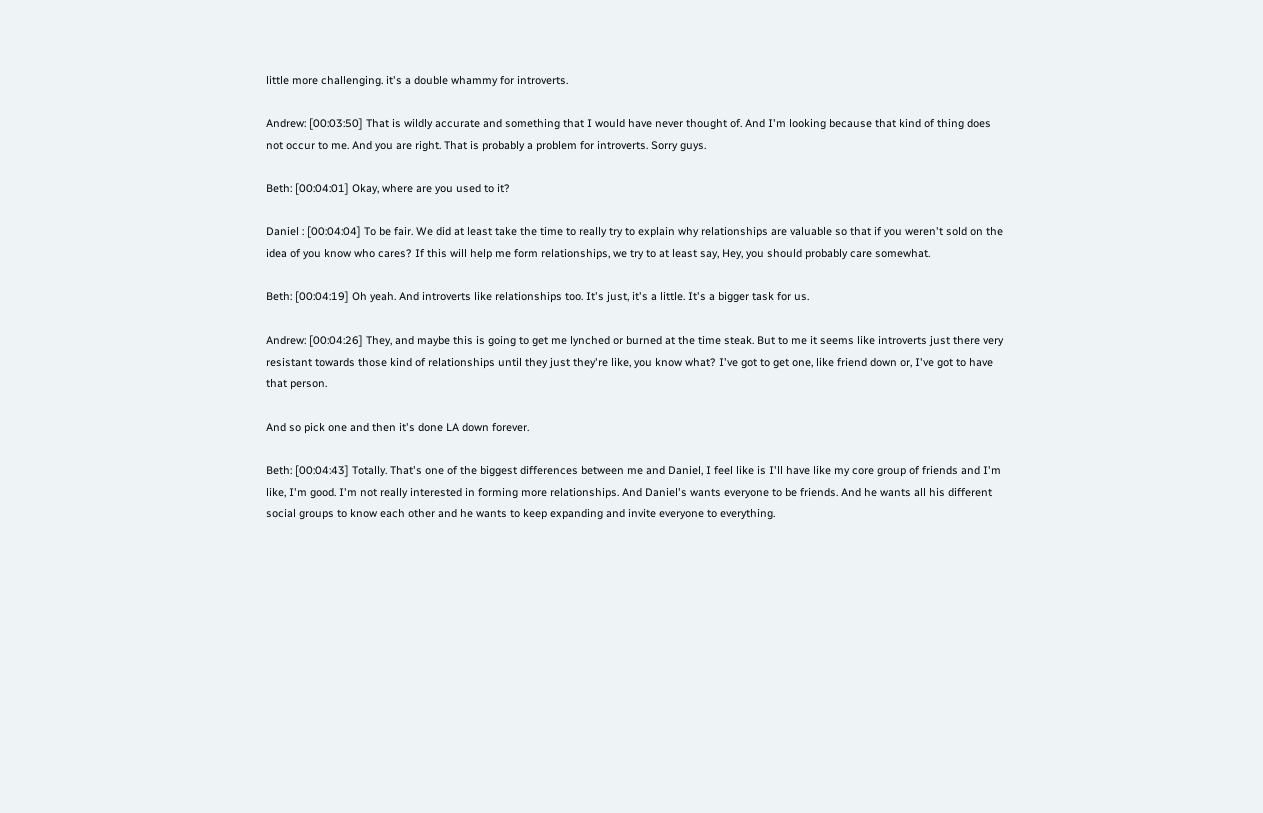little more challenging. it's a double whammy for introverts.

Andrew: [00:03:50] That is wildly accurate and something that I would have never thought of. And I'm looking because that kind of thing does not occur to me. And you are right. That is probably a problem for introverts. Sorry guys.

Beth: [00:04:01] Okay, where are you used to it?

Daniel : [00:04:04] To be fair. We did at least take the time to really try to explain why relationships are valuable so that if you weren't sold on the idea of you know who cares? If this will help me form relationships, we try to at least say, Hey, you should probably care somewhat.

Beth: [00:04:19] Oh yeah. And introverts like relationships too. It's just, it's a little. It's a bigger task for us.

Andrew: [00:04:26] They, and maybe this is going to get me lynched or burned at the time steak. But to me it seems like introverts just there very resistant towards those kind of relationships until they just they're like, you know what? I've got to get one, like friend down or, I've got to have that person.

And so pick one and then it's done LA down forever.

Beth: [00:04:43] Totally. That's one of the biggest differences between me and Daniel, I feel like is I'll have like my core group of friends and I'm like, I'm good. I'm not really interested in forming more relationships. And Daniel's wants everyone to be friends. And he wants all his different social groups to know each other and he wants to keep expanding and invite everyone to everything.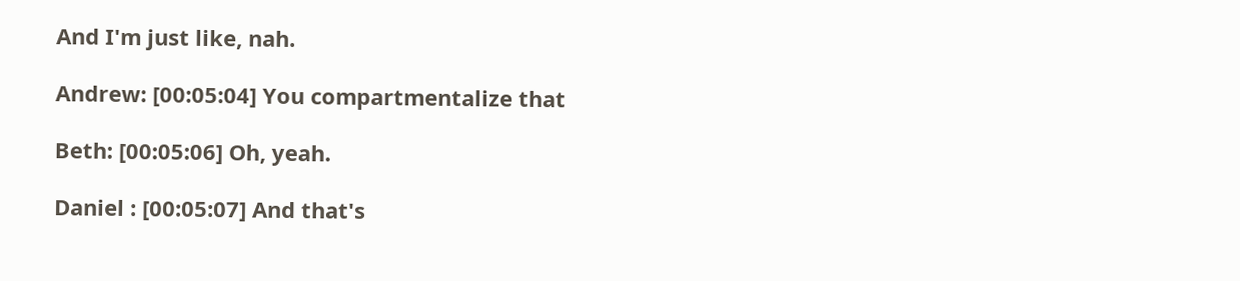And I'm just like, nah.

Andrew: [00:05:04] You compartmentalize that

Beth: [00:05:06] Oh, yeah.

Daniel : [00:05:07] And that's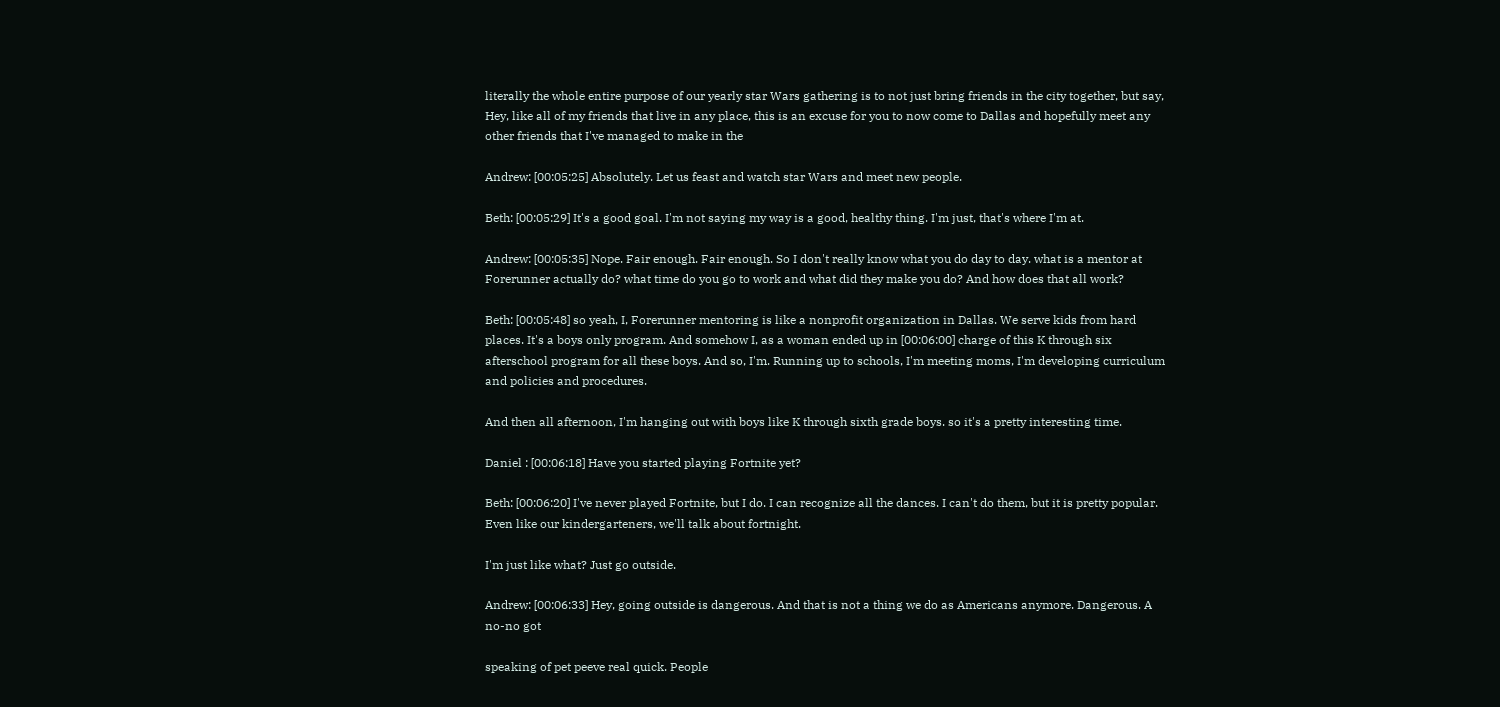literally the whole entire purpose of our yearly star Wars gathering is to not just bring friends in the city together, but say, Hey, like all of my friends that live in any place, this is an excuse for you to now come to Dallas and hopefully meet any other friends that I've managed to make in the

Andrew: [00:05:25] Absolutely. Let us feast and watch star Wars and meet new people.

Beth: [00:05:29] It's a good goal. I'm not saying my way is a good, healthy thing. I'm just, that's where I'm at.

Andrew: [00:05:35] Nope. Fair enough. Fair enough. So I don't really know what you do day to day. what is a mentor at Forerunner actually do? what time do you go to work and what did they make you do? And how does that all work?

Beth: [00:05:48] so yeah, I, Forerunner mentoring is like a nonprofit organization in Dallas. We serve kids from hard places. It's a boys only program. And somehow I, as a woman ended up in [00:06:00] charge of this K through six afterschool program for all these boys. And so, I'm. Running up to schools, I'm meeting moms, I'm developing curriculum and policies and procedures.

And then all afternoon, I'm hanging out with boys like K through sixth grade boys. so it's a pretty interesting time.

Daniel : [00:06:18] Have you started playing Fortnite yet?

Beth: [00:06:20] I've never played Fortnite, but I do. I can recognize all the dances. I can't do them, but it is pretty popular. Even like our kindergarteners, we'll talk about fortnight.

I'm just like what? Just go outside.

Andrew: [00:06:33] Hey, going outside is dangerous. And that is not a thing we do as Americans anymore. Dangerous. A no-no got

speaking of pet peeve real quick. People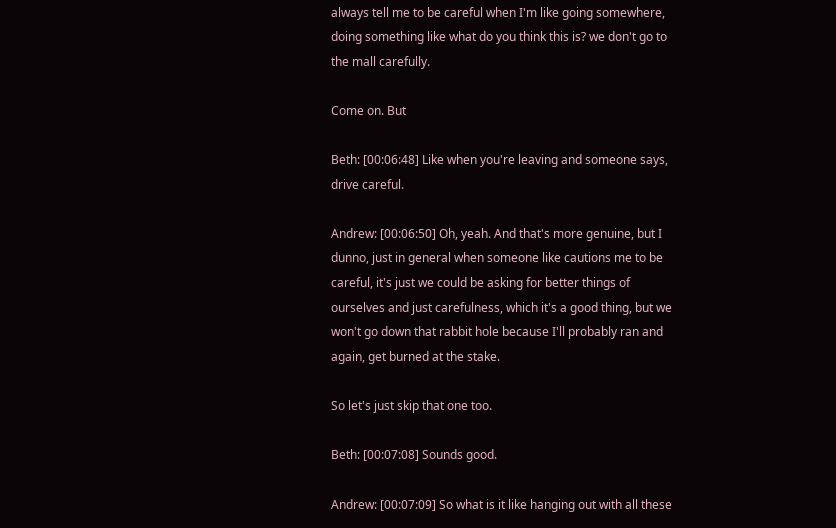always tell me to be careful when I'm like going somewhere, doing something like what do you think this is? we don't go to the mall carefully.

Come on. But

Beth: [00:06:48] Like when you're leaving and someone says, drive careful.

Andrew: [00:06:50] Oh, yeah. And that's more genuine, but I dunno, just in general when someone like cautions me to be careful, it's just we could be asking for better things of ourselves and just carefulness, which it's a good thing, but we won't go down that rabbit hole because I'll probably ran and again, get burned at the stake.

So let's just skip that one too.

Beth: [00:07:08] Sounds good.

Andrew: [00:07:09] So what is it like hanging out with all these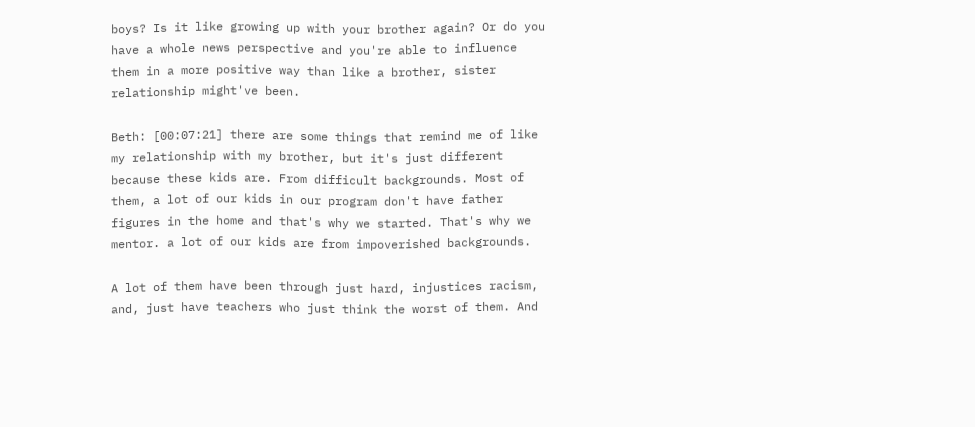boys? Is it like growing up with your brother again? Or do you have a whole news perspective and you're able to influence them in a more positive way than like a brother, sister relationship might've been.

Beth: [00:07:21] there are some things that remind me of like my relationship with my brother, but it's just different because these kids are. From difficult backgrounds. Most of them, a lot of our kids in our program don't have father figures in the home and that's why we started. That's why we mentor. a lot of our kids are from impoverished backgrounds.

A lot of them have been through just hard, injustices racism, and, just have teachers who just think the worst of them. And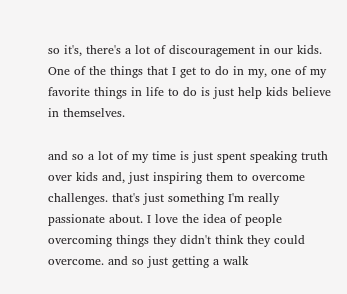so it's, there's a lot of discouragement in our kids. One of the things that I get to do in my, one of my favorite things in life to do is just help kids believe in themselves.

and so a lot of my time is just spent speaking truth over kids and, just inspiring them to overcome challenges. that's just something I'm really passionate about. I love the idea of people overcoming things they didn't think they could overcome. and so just getting a walk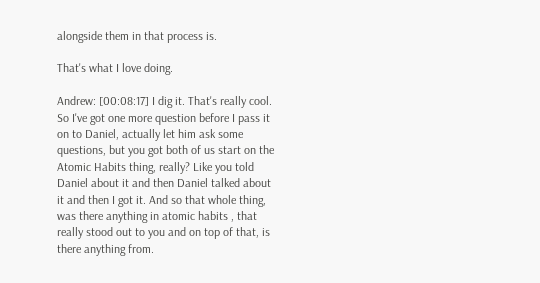alongside them in that process is.

That's what I love doing.

Andrew: [00:08:17] I dig it. That's really cool. So I've got one more question before I pass it on to Daniel, actually let him ask some questions, but you got both of us start on the Atomic Habits thing, really? Like you told Daniel about it and then Daniel talked about it and then I got it. And so that whole thing, was there anything in atomic habits , that really stood out to you and on top of that, is there anything from.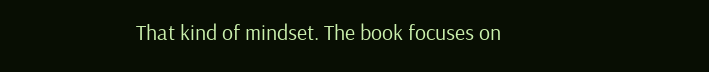That kind of mindset. The book focuses on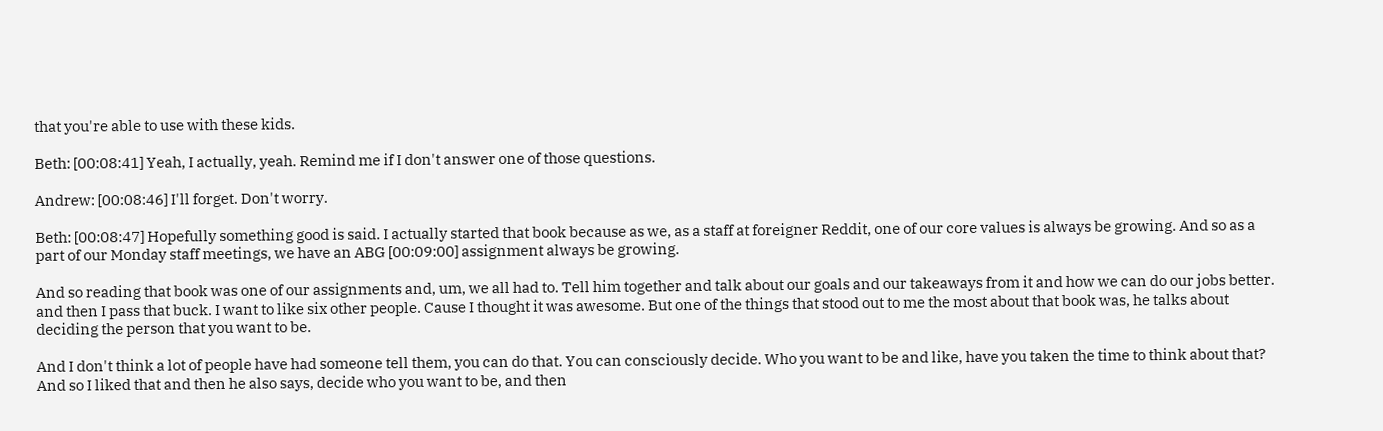that you're able to use with these kids.

Beth: [00:08:41] Yeah, I actually, yeah. Remind me if I don't answer one of those questions.

Andrew: [00:08:46] I'll forget. Don't worry.

Beth: [00:08:47] Hopefully something good is said. I actually started that book because as we, as a staff at foreigner Reddit, one of our core values is always be growing. And so as a part of our Monday staff meetings, we have an ABG [00:09:00] assignment always be growing.

And so reading that book was one of our assignments and, um, we all had to. Tell him together and talk about our goals and our takeaways from it and how we can do our jobs better. and then I pass that buck. I want to like six other people. Cause I thought it was awesome. But one of the things that stood out to me the most about that book was, he talks about deciding the person that you want to be.

And I don't think a lot of people have had someone tell them, you can do that. You can consciously decide. Who you want to be and like, have you taken the time to think about that? And so I liked that and then he also says, decide who you want to be, and then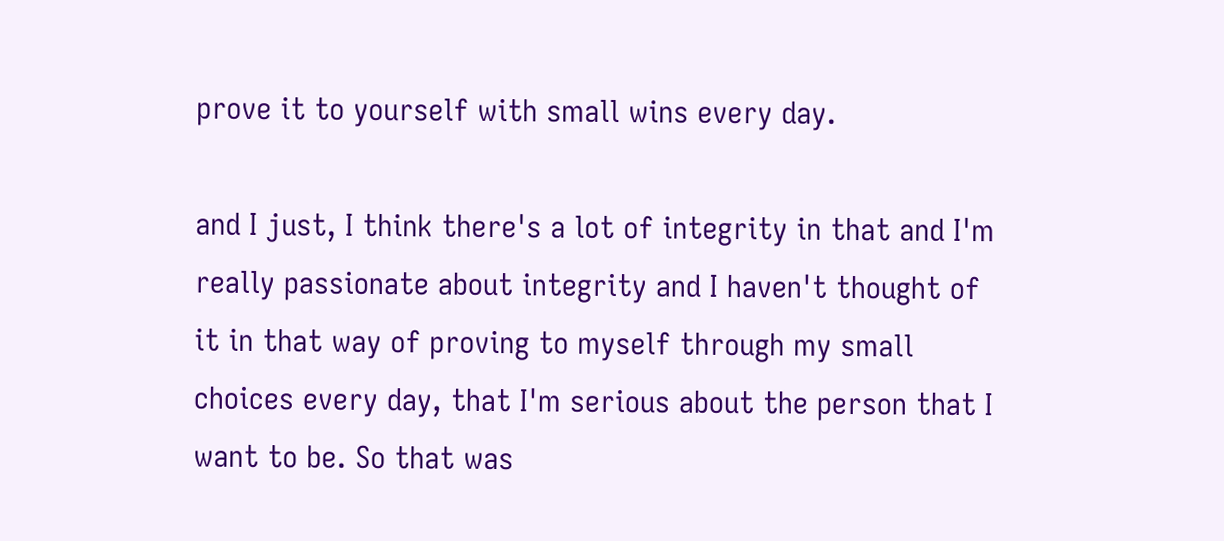prove it to yourself with small wins every day.

and I just, I think there's a lot of integrity in that and I'm really passionate about integrity and I haven't thought of it in that way of proving to myself through my small choices every day, that I'm serious about the person that I want to be. So that was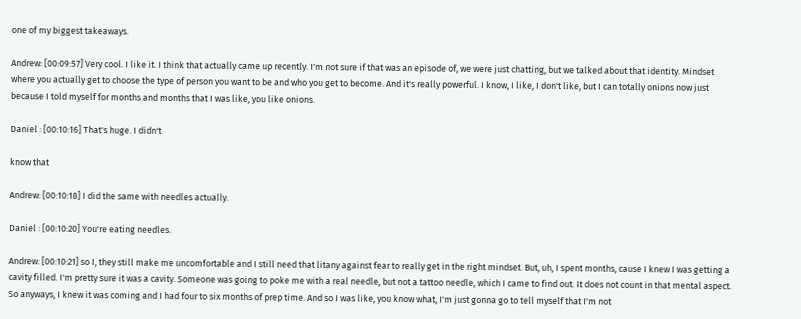one of my biggest takeaways.

Andrew: [00:09:57] Very cool. I like it. I think that actually came up recently. I'm not sure if that was an episode of, we were just chatting, but we talked about that identity. Mindset where you actually get to choose the type of person you want to be and who you get to become. And it's really powerful. I know, I like, I don't like, but I can totally onions now just because I told myself for months and months that I was like, you like onions.

Daniel : [00:10:16] That's huge. I didn't

know that

Andrew: [00:10:18] I did the same with needles actually.

Daniel : [00:10:20] You're eating needles.

Andrew: [00:10:21] so I, they still make me uncomfortable and I still need that litany against fear to really get in the right mindset. But, uh, I spent months, cause I knew I was getting a cavity filled. I'm pretty sure it was a cavity. Someone was going to poke me with a real needle, but not a tattoo needle, which I came to find out. It does not count in that mental aspect. So anyways, I knew it was coming and I had four to six months of prep time. And so I was like, you know what, I'm just gonna go to tell myself that I'm not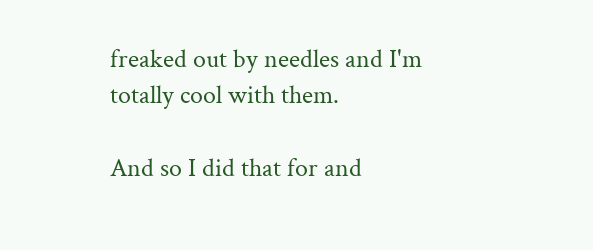freaked out by needles and I'm totally cool with them.

And so I did that for and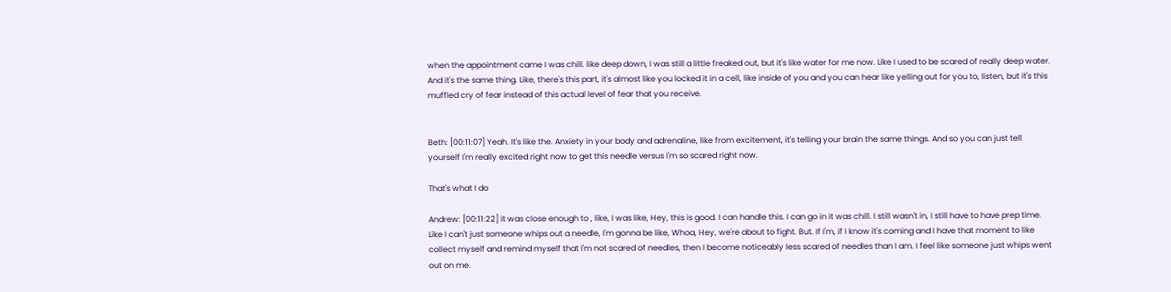when the appointment came I was chill. like deep down, I was still a little freaked out, but it's like water for me now. Like I used to be scared of really deep water. And it's the same thing. Like, there's this part, it's almost like you locked it in a cell, like inside of you and you can hear like yelling out for you to, listen, but it's this muffled cry of fear instead of this actual level of fear that you receive.


Beth: [00:11:07] Yeah. It's like the. Anxiety in your body and adrenaline, like from excitement, it's telling your brain the same things. And so you can just tell yourself I'm really excited right now to get this needle versus I'm so scared right now.

That's what I do

Andrew: [00:11:22] it was close enough to , like, I was like, Hey, this is good. I can handle this. I can go in it was chill. I still wasn't in, I still have to have prep time. Like I can't just someone whips out a needle, I'm gonna be like, Whoa, Hey, we're about to fight. But. If I'm, if I know it's coming and I have that moment to like collect myself and remind myself that I'm not scared of needles, then I become noticeably less scared of needles than I am. I feel like someone just whips went out on me.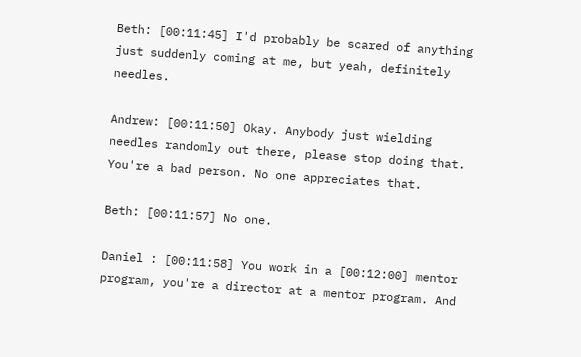Beth: [00:11:45] I'd probably be scared of anything just suddenly coming at me, but yeah, definitely needles.

Andrew: [00:11:50] Okay. Anybody just wielding needles randomly out there, please stop doing that. You're a bad person. No one appreciates that.

Beth: [00:11:57] No one.

Daniel : [00:11:58] You work in a [00:12:00] mentor program, you're a director at a mentor program. And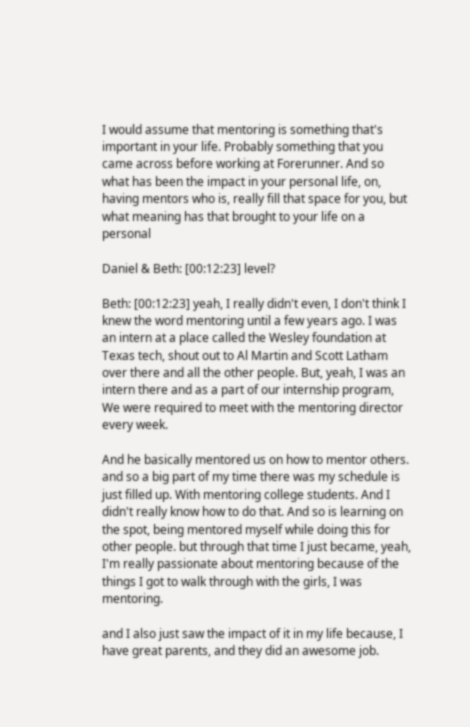I would assume that mentoring is something that's important in your life. Probably something that you came across before working at Forerunner. And so what has been the impact in your personal life, on, having mentors who is, really fill that space for you, but what meaning has that brought to your life on a personal

Daniel & Beth: [00:12:23] level?

Beth: [00:12:23] yeah, I really didn't even, I don't think I knew the word mentoring until a few years ago. I was an intern at a place called the Wesley foundation at Texas tech, shout out to Al Martin and Scott Latham over there and all the other people. But, yeah, I was an intern there and as a part of our internship program, We were required to meet with the mentoring director every week.

And he basically mentored us on how to mentor others. and so a big part of my time there was my schedule is just filled up. With mentoring college students. And I didn't really know how to do that. And so is learning on the spot, being mentored myself while doing this for other people. but through that time I just became, yeah, I'm really passionate about mentoring because of the things I got to walk through with the girls, I was mentoring.

and I also just saw the impact of it in my life because, I have great parents, and they did an awesome job.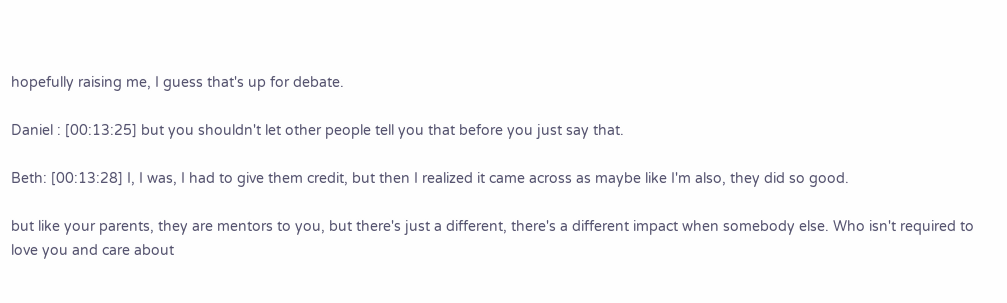hopefully raising me, I guess that's up for debate.

Daniel : [00:13:25] but you shouldn't let other people tell you that before you just say that.

Beth: [00:13:28] I, I was, I had to give them credit, but then I realized it came across as maybe like I'm also, they did so good.

but like your parents, they are mentors to you, but there's just a different, there's a different impact when somebody else. Who isn't required to love you and care about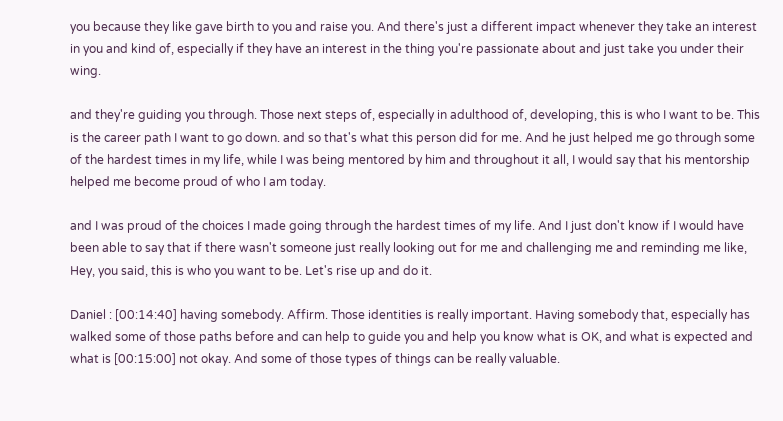you because they like gave birth to you and raise you. And there's just a different impact whenever they take an interest in you and kind of, especially if they have an interest in the thing you're passionate about and just take you under their wing.

and they're guiding you through. Those next steps of, especially in adulthood of, developing, this is who I want to be. This is the career path I want to go down. and so that's what this person did for me. And he just helped me go through some of the hardest times in my life, while I was being mentored by him and throughout it all, I would say that his mentorship helped me become proud of who I am today.

and I was proud of the choices I made going through the hardest times of my life. And I just don't know if I would have been able to say that if there wasn't someone just really looking out for me and challenging me and reminding me like, Hey, you said, this is who you want to be. Let's rise up and do it.

Daniel : [00:14:40] having somebody. Affirm. Those identities is really important. Having somebody that, especially has walked some of those paths before and can help to guide you and help you know what is OK, and what is expected and what is [00:15:00] not okay. And some of those types of things can be really valuable.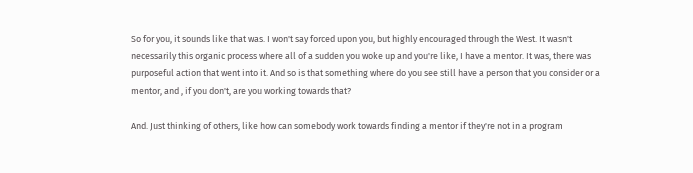So for you, it sounds like that was. I won't say forced upon you, but highly encouraged through the West. It wasn't necessarily this organic process where all of a sudden you woke up and you're like, I have a mentor. It was, there was purposeful action that went into it. And so is that something where do you see still have a person that you consider or a mentor, and , if you don't, are you working towards that?

And. Just thinking of others, like how can somebody work towards finding a mentor if they're not in a program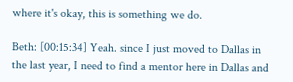where it's okay, this is something we do.

Beth: [00:15:34] Yeah. since I just moved to Dallas in the last year, I need to find a mentor here in Dallas and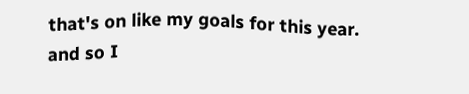that's on like my goals for this year. and so I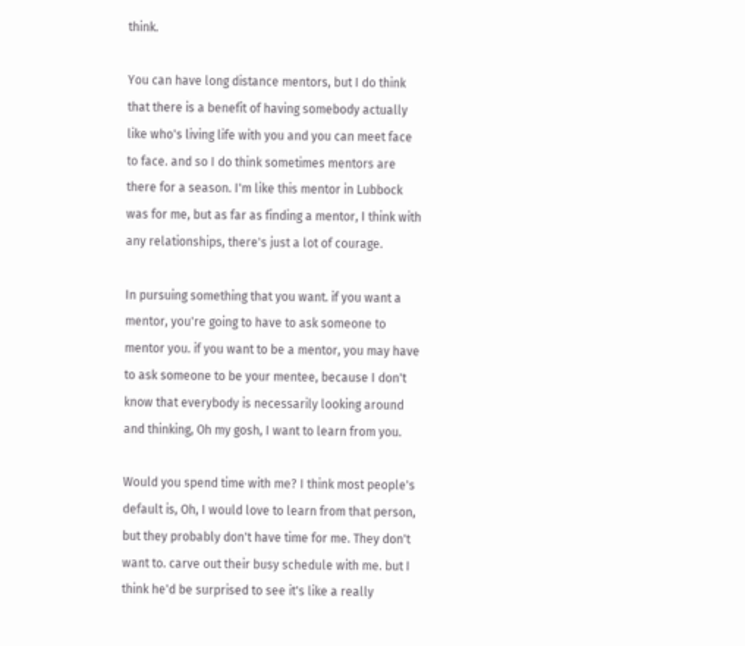think.

You can have long distance mentors, but I do think that there is a benefit of having somebody actually like who's living life with you and you can meet face to face. and so I do think sometimes mentors are there for a season. I'm like this mentor in Lubbock was for me, but as far as finding a mentor, I think with any relationships, there's just a lot of courage.

In pursuing something that you want. if you want a mentor, you're going to have to ask someone to mentor you. if you want to be a mentor, you may have to ask someone to be your mentee, because I don't know that everybody is necessarily looking around and thinking, Oh my gosh, I want to learn from you.

Would you spend time with me? I think most people's default is, Oh, I would love to learn from that person, but they probably don't have time for me. They don't want to. carve out their busy schedule with me. but I think he'd be surprised to see it's like a really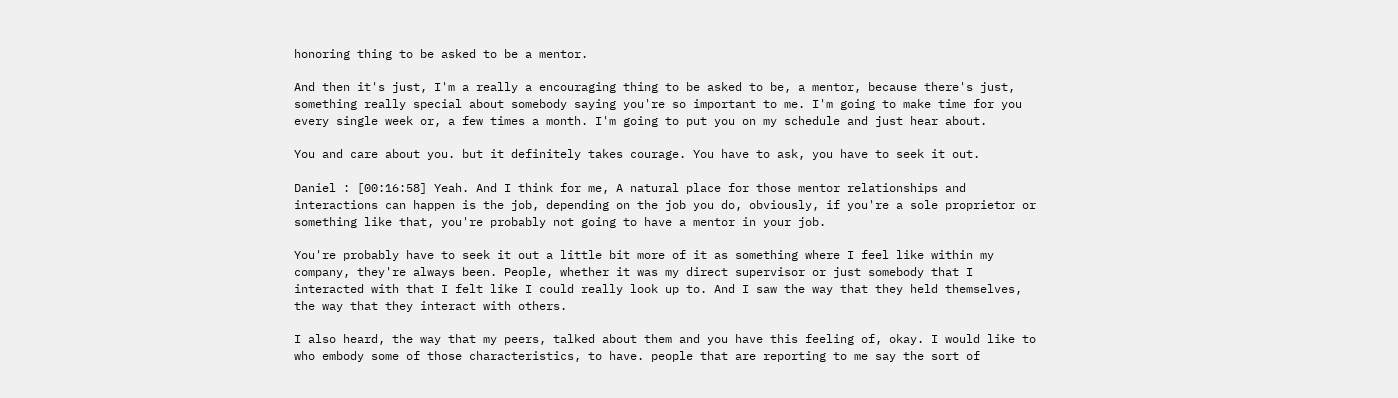honoring thing to be asked to be a mentor.

And then it's just, I'm a really a encouraging thing to be asked to be, a mentor, because there's just, something really special about somebody saying you're so important to me. I'm going to make time for you every single week or, a few times a month. I'm going to put you on my schedule and just hear about.

You and care about you. but it definitely takes courage. You have to ask, you have to seek it out.

Daniel : [00:16:58] Yeah. And I think for me, A natural place for those mentor relationships and interactions can happen is the job, depending on the job you do, obviously, if you're a sole proprietor or something like that, you're probably not going to have a mentor in your job.

You're probably have to seek it out a little bit more of it as something where I feel like within my company, they're always been. People, whether it was my direct supervisor or just somebody that I interacted with that I felt like I could really look up to. And I saw the way that they held themselves, the way that they interact with others.

I also heard, the way that my peers, talked about them and you have this feeling of, okay. I would like to who embody some of those characteristics, to have. people that are reporting to me say the sort of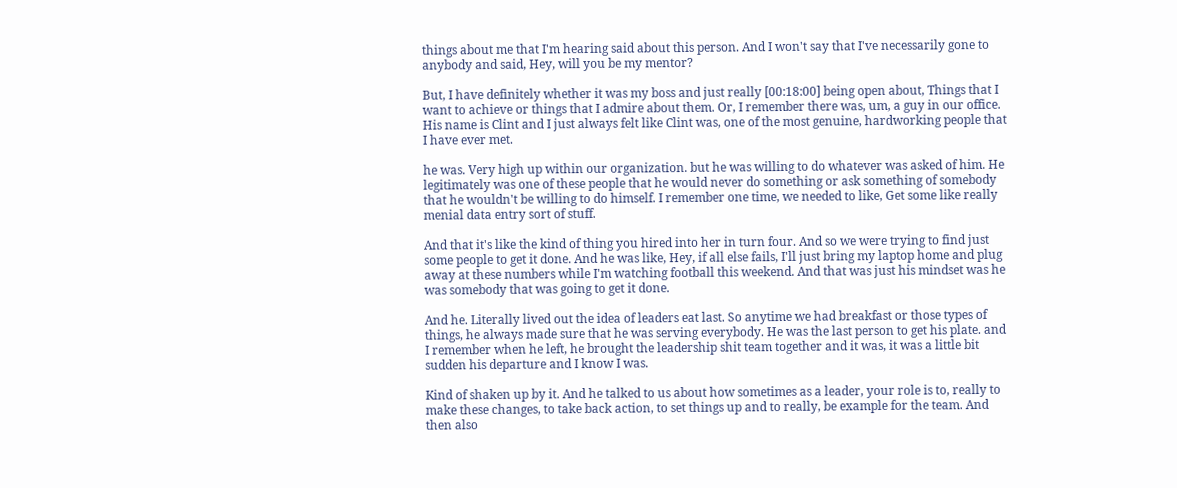things about me that I'm hearing said about this person. And I won't say that I've necessarily gone to anybody and said, Hey, will you be my mentor?

But, I have definitely whether it was my boss and just really [00:18:00] being open about, Things that I want to achieve or things that I admire about them. Or, I remember there was, um, a guy in our office. His name is Clint and I just always felt like Clint was, one of the most genuine, hardworking people that I have ever met.

he was. Very high up within our organization. but he was willing to do whatever was asked of him. He legitimately was one of these people that he would never do something or ask something of somebody that he wouldn't be willing to do himself. I remember one time, we needed to like, Get some like really menial data entry sort of stuff.

And that it's like the kind of thing you hired into her in turn four. And so we were trying to find just some people to get it done. And he was like, Hey, if all else fails, I'll just bring my laptop home and plug away at these numbers while I'm watching football this weekend. And that was just his mindset was he was somebody that was going to get it done.

And he. Literally lived out the idea of leaders eat last. So anytime we had breakfast or those types of things, he always made sure that he was serving everybody. He was the last person to get his plate. and I remember when he left, he brought the leadership shit team together and it was, it was a little bit sudden his departure and I know I was.

Kind of shaken up by it. And he talked to us about how sometimes as a leader, your role is to, really to make these changes, to take back action, to set things up and to really, be example for the team. And then also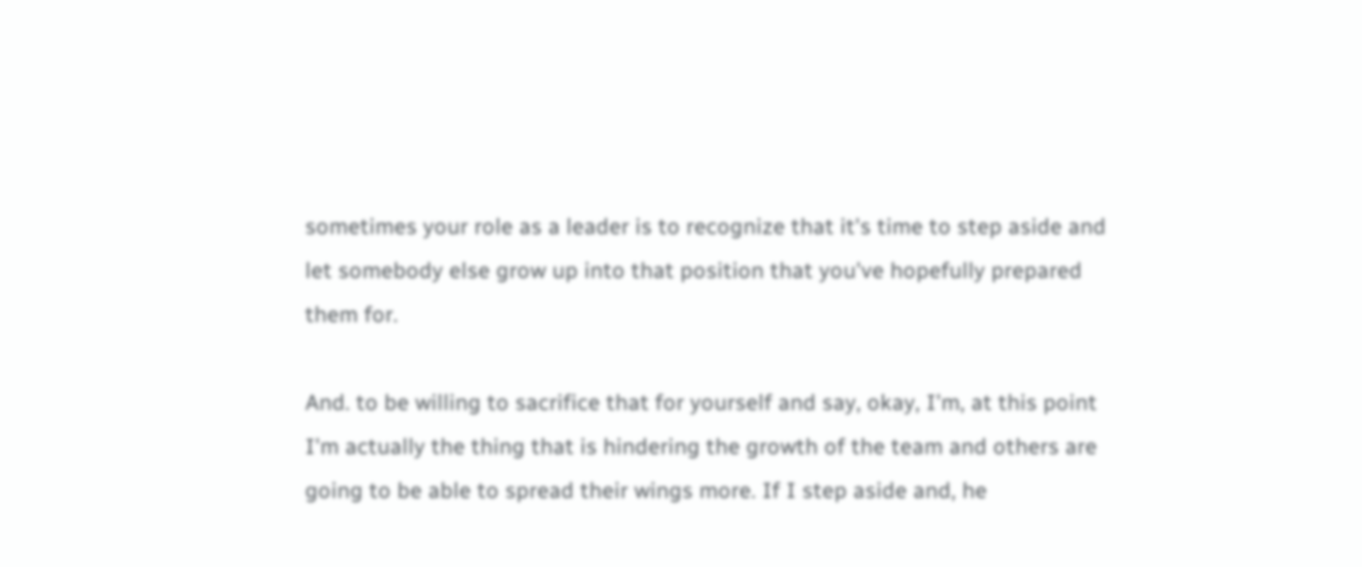sometimes your role as a leader is to recognize that it's time to step aside and let somebody else grow up into that position that you've hopefully prepared them for.

And. to be willing to sacrifice that for yourself and say, okay, I'm, at this point I'm actually the thing that is hindering the growth of the team and others are going to be able to spread their wings more. If I step aside and, he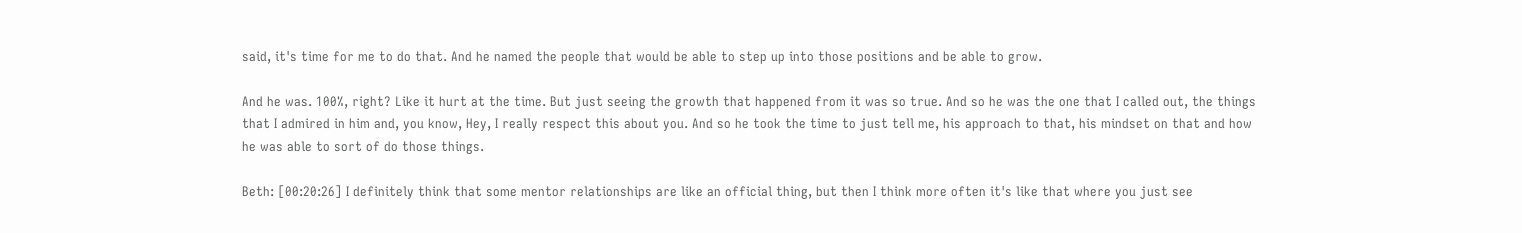said, it's time for me to do that. And he named the people that would be able to step up into those positions and be able to grow.

And he was. 100%, right? Like it hurt at the time. But just seeing the growth that happened from it was so true. And so he was the one that I called out, the things that I admired in him and, you know, Hey, I really respect this about you. And so he took the time to just tell me, his approach to that, his mindset on that and how he was able to sort of do those things.

Beth: [00:20:26] I definitely think that some mentor relationships are like an official thing, but then I think more often it's like that where you just see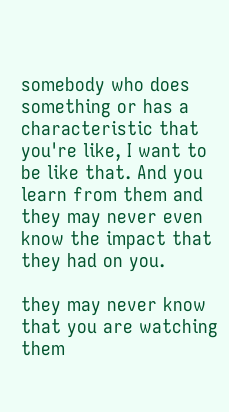somebody who does something or has a characteristic that you're like, I want to be like that. And you learn from them and they may never even know the impact that they had on you.

they may never know that you are watching them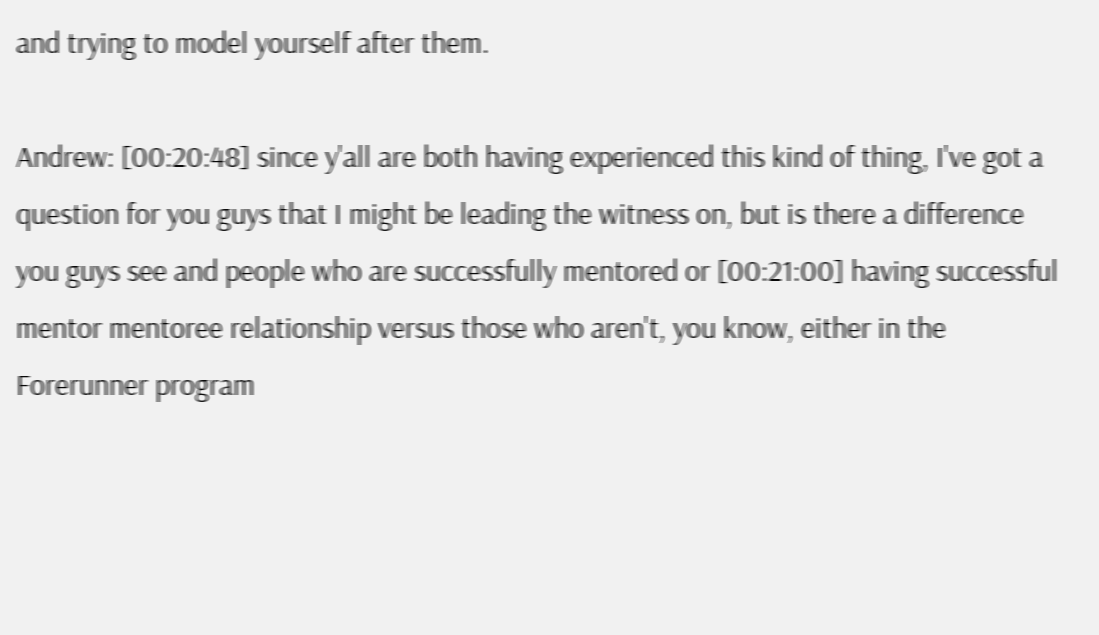and trying to model yourself after them.

Andrew: [00:20:48] since y'all are both having experienced this kind of thing, I've got a question for you guys that I might be leading the witness on, but is there a difference you guys see and people who are successfully mentored or [00:21:00] having successful mentor mentoree relationship versus those who aren't, you know, either in the Forerunner program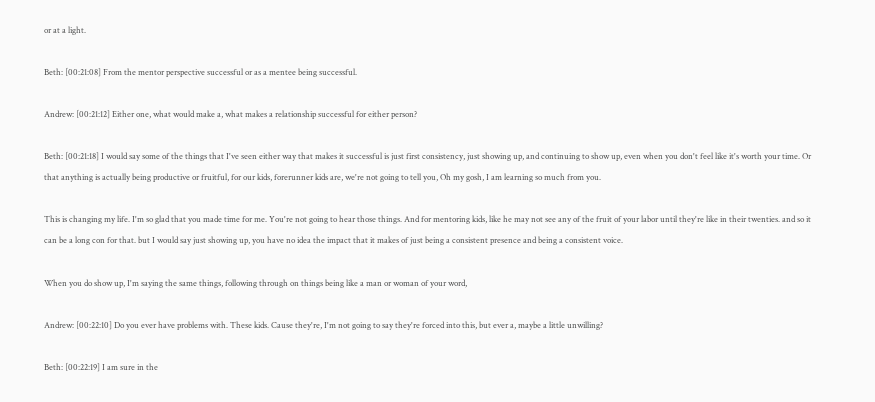or at a light.

Beth: [00:21:08] From the mentor perspective successful or as a mentee being successful.

Andrew: [00:21:12] Either one, what would make a, what makes a relationship successful for either person?

Beth: [00:21:18] I would say some of the things that I've seen either way that makes it successful is just first consistency, just showing up, and continuing to show up, even when you don't feel like it's worth your time. Or that anything is actually being productive or fruitful, for our kids, forerunner kids are, we're not going to tell you, Oh my gosh, I am learning so much from you.

This is changing my life. I'm so glad that you made time for me. You're not going to hear those things. And for mentoring kids, like he may not see any of the fruit of your labor until they're like in their twenties. and so it can be a long con for that. but I would say just showing up, you have no idea the impact that it makes of just being a consistent presence and being a consistent voice.

When you do show up, I'm saying the same things, following through on things being like a man or woman of your word,

Andrew: [00:22:10] Do you ever have problems with. These kids. Cause they're, I'm not going to say they're forced into this, but ever a, maybe a little unwilling?

Beth: [00:22:19] I am sure in the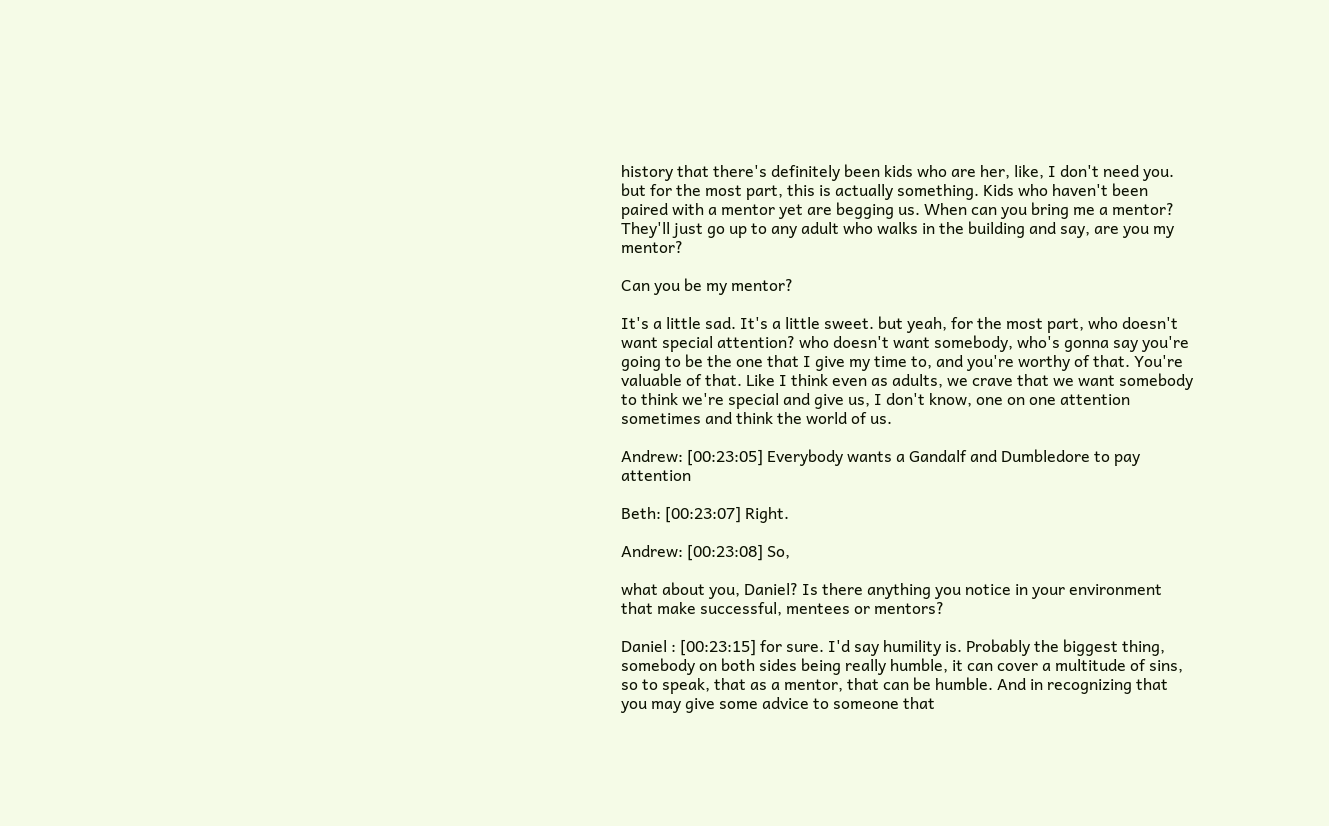history that there's definitely been kids who are her, like, I don't need you. but for the most part, this is actually something. Kids who haven't been paired with a mentor yet are begging us. When can you bring me a mentor? They'll just go up to any adult who walks in the building and say, are you my mentor?

Can you be my mentor?

It's a little sad. It's a little sweet. but yeah, for the most part, who doesn't want special attention? who doesn't want somebody, who's gonna say you're going to be the one that I give my time to, and you're worthy of that. You're valuable of that. Like I think even as adults, we crave that we want somebody to think we're special and give us, I don't know, one on one attention sometimes and think the world of us.

Andrew: [00:23:05] Everybody wants a Gandalf and Dumbledore to pay attention

Beth: [00:23:07] Right.

Andrew: [00:23:08] So,

what about you, Daniel? Is there anything you notice in your environment that make successful, mentees or mentors?

Daniel : [00:23:15] for sure. I'd say humility is. Probably the biggest thing, somebody on both sides being really humble, it can cover a multitude of sins, so to speak, that as a mentor, that can be humble. And in recognizing that you may give some advice to someone that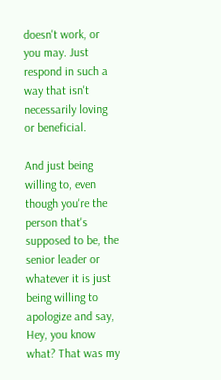doesn't work, or you may. Just respond in such a way that isn't necessarily loving or beneficial.

And just being willing to, even though you're the person that's supposed to be, the senior leader or whatever it is just being willing to apologize and say, Hey, you know what? That was my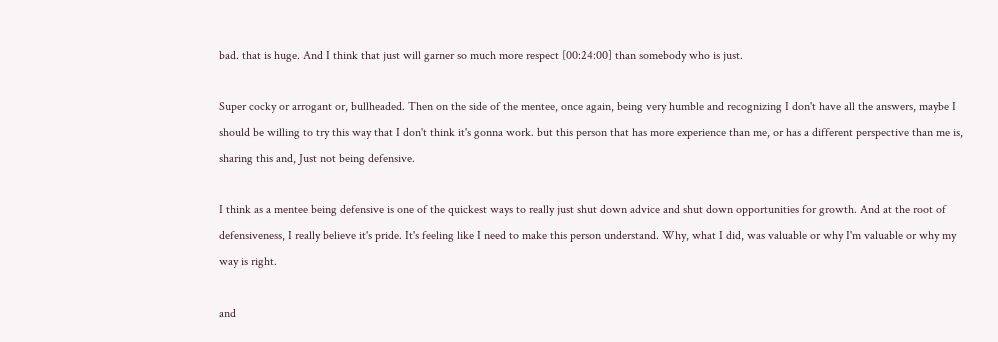bad. that is huge. And I think that just will garner so much more respect [00:24:00] than somebody who is just.

Super cocky or arrogant or, bullheaded. Then on the side of the mentee, once again, being very humble and recognizing I don't have all the answers, maybe I should be willing to try this way that I don't think it's gonna work. but this person that has more experience than me, or has a different perspective than me is, sharing this and, Just not being defensive.

I think as a mentee being defensive is one of the quickest ways to really just shut down advice and shut down opportunities for growth. And at the root of defensiveness, I really believe it's pride. It's feeling like I need to make this person understand. Why, what I did, was valuable or why I'm valuable or why my way is right.

and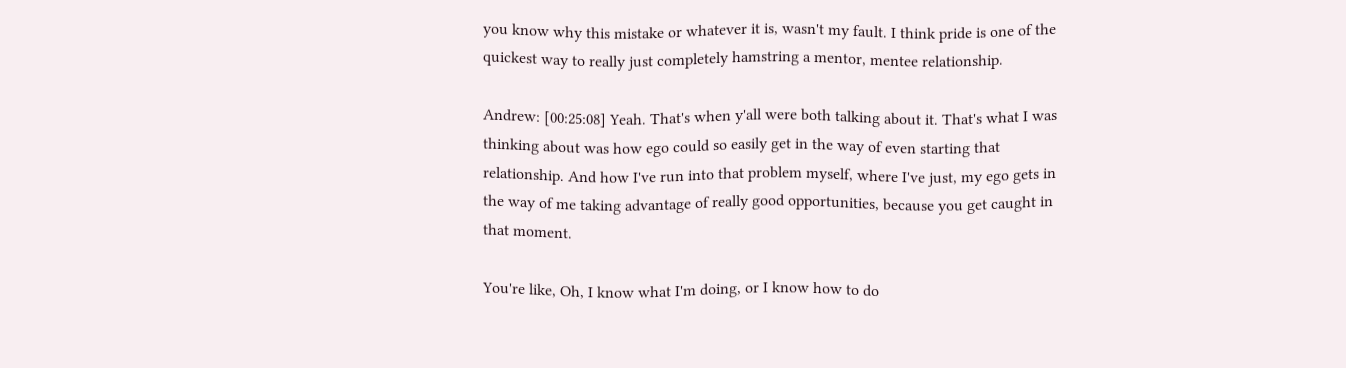you know why this mistake or whatever it is, wasn't my fault. I think pride is one of the quickest way to really just completely hamstring a mentor, mentee relationship.

Andrew: [00:25:08] Yeah. That's when y'all were both talking about it. That's what I was thinking about was how ego could so easily get in the way of even starting that relationship. And how I've run into that problem myself, where I've just, my ego gets in the way of me taking advantage of really good opportunities, because you get caught in that moment.

You're like, Oh, I know what I'm doing, or I know how to do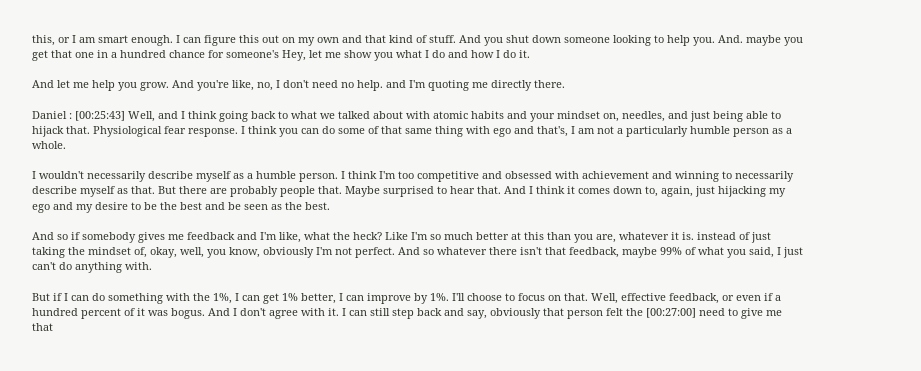this, or I am smart enough. I can figure this out on my own and that kind of stuff. And you shut down someone looking to help you. And. maybe you get that one in a hundred chance for someone's Hey, let me show you what I do and how I do it.

And let me help you grow. And you're like, no, I don't need no help. and I'm quoting me directly there.

Daniel : [00:25:43] Well, and I think going back to what we talked about with atomic habits and your mindset on, needles, and just being able to hijack that. Physiological fear response. I think you can do some of that same thing with ego and that's, I am not a particularly humble person as a whole.

I wouldn't necessarily describe myself as a humble person. I think I'm too competitive and obsessed with achievement and winning to necessarily describe myself as that. But there are probably people that. Maybe surprised to hear that. And I think it comes down to, again, just hijacking my ego and my desire to be the best and be seen as the best.

And so if somebody gives me feedback and I'm like, what the heck? Like I'm so much better at this than you are, whatever it is. instead of just taking the mindset of, okay, well, you know, obviously I'm not perfect. And so whatever there isn't that feedback, maybe 99% of what you said, I just can't do anything with.

But if I can do something with the 1%, I can get 1% better, I can improve by 1%. I'll choose to focus on that. Well, effective feedback, or even if a hundred percent of it was bogus. And I don't agree with it. I can still step back and say, obviously that person felt the [00:27:00] need to give me that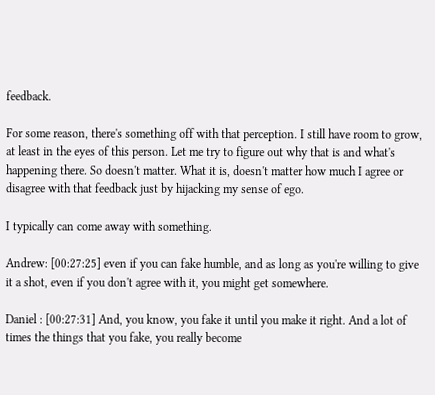feedback.

For some reason, there's something off with that perception. I still have room to grow, at least in the eyes of this person. Let me try to figure out why that is and what's happening there. So doesn't matter. What it is, doesn't matter how much I agree or disagree with that feedback just by hijacking my sense of ego.

I typically can come away with something.

Andrew: [00:27:25] even if you can fake humble, and as long as you're willing to give it a shot, even if you don't agree with it, you might get somewhere.

Daniel : [00:27:31] And, you know, you fake it until you make it right. And a lot of times the things that you fake, you really become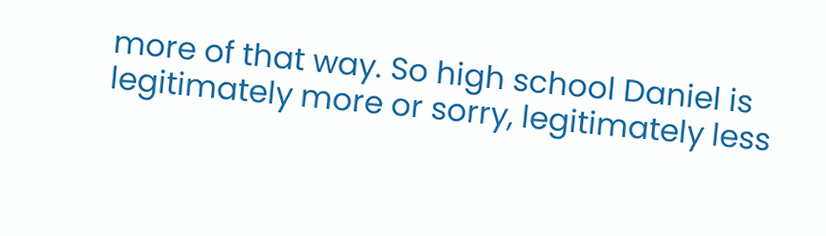more of that way. So high school Daniel is legitimately more or sorry, legitimately less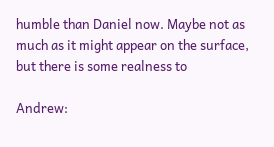humble than Daniel now. Maybe not as much as it might appear on the surface, but there is some realness to

Andrew: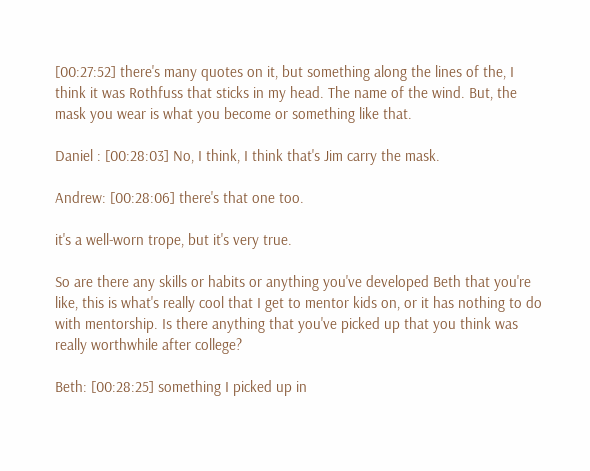[00:27:52] there's many quotes on it, but something along the lines of the, I think it was Rothfuss that sticks in my head. The name of the wind. But, the mask you wear is what you become or something like that.

Daniel : [00:28:03] No, I think, I think that's Jim carry the mask.

Andrew: [00:28:06] there's that one too.

it's a well-worn trope, but it's very true.

So are there any skills or habits or anything you've developed Beth that you're like, this is what's really cool that I get to mentor kids on, or it has nothing to do with mentorship. Is there anything that you've picked up that you think was really worthwhile after college?

Beth: [00:28:25] something I picked up in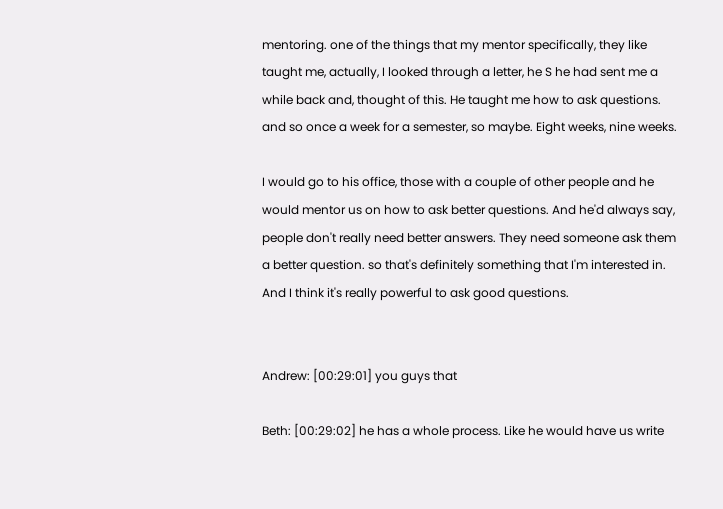mentoring. one of the things that my mentor specifically, they like taught me, actually, I looked through a letter, he S he had sent me a while back and, thought of this. He taught me how to ask questions. and so once a week for a semester, so maybe. Eight weeks, nine weeks.

I would go to his office, those with a couple of other people and he would mentor us on how to ask better questions. And he'd always say, people don't really need better answers. They need someone ask them a better question. so that's definitely something that I'm interested in. And I think it's really powerful to ask good questions.


Andrew: [00:29:01] you guys that

Beth: [00:29:02] he has a whole process. Like he would have us write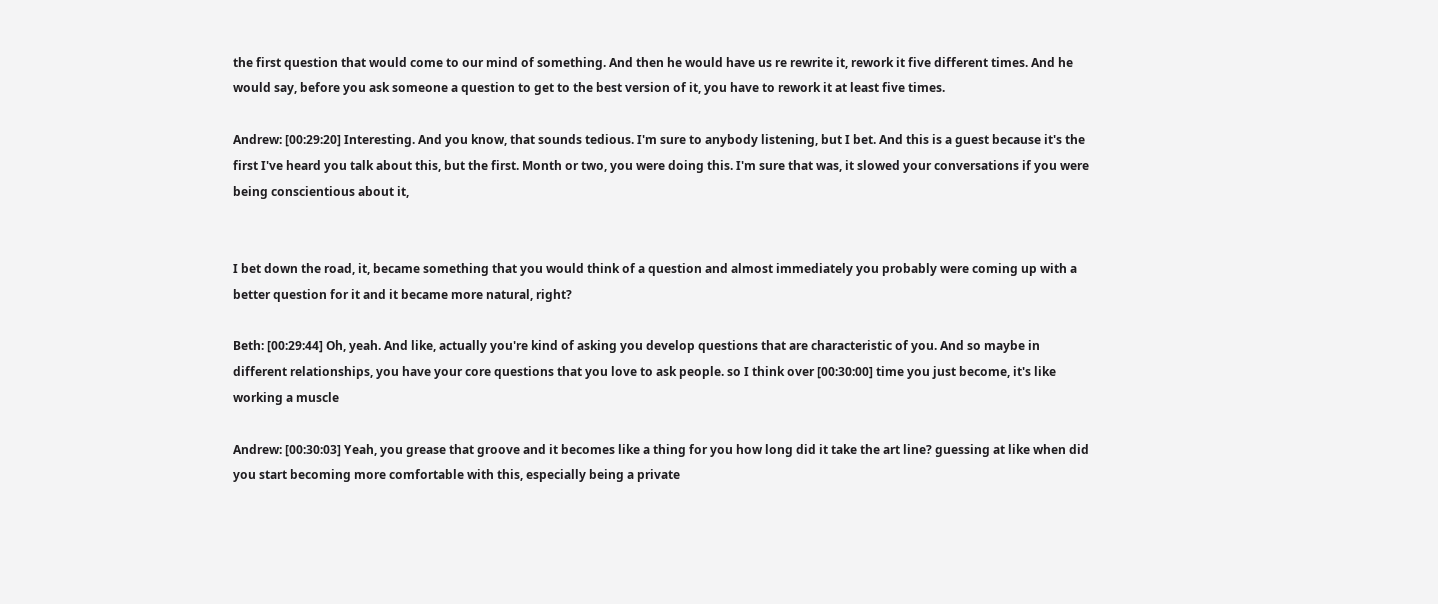the first question that would come to our mind of something. And then he would have us re rewrite it, rework it five different times. And he would say, before you ask someone a question to get to the best version of it, you have to rework it at least five times.

Andrew: [00:29:20] Interesting. And you know, that sounds tedious. I'm sure to anybody listening, but I bet. And this is a guest because it's the first I've heard you talk about this, but the first. Month or two, you were doing this. I'm sure that was, it slowed your conversations if you were being conscientious about it,


I bet down the road, it, became something that you would think of a question and almost immediately you probably were coming up with a better question for it and it became more natural, right?

Beth: [00:29:44] Oh, yeah. And like, actually you're kind of asking you develop questions that are characteristic of you. And so maybe in different relationships, you have your core questions that you love to ask people. so I think over [00:30:00] time you just become, it's like working a muscle

Andrew: [00:30:03] Yeah, you grease that groove and it becomes like a thing for you how long did it take the art line? guessing at like when did you start becoming more comfortable with this, especially being a private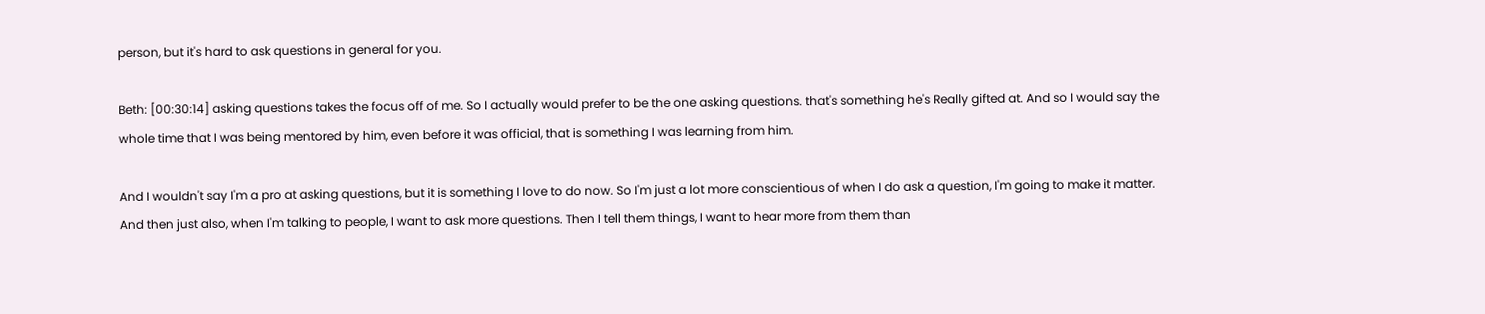person, but it's hard to ask questions in general for you.

Beth: [00:30:14] asking questions takes the focus off of me. So I actually would prefer to be the one asking questions. that's something he's Really gifted at. And so I would say the whole time that I was being mentored by him, even before it was official, that is something I was learning from him.

And I wouldn't say I'm a pro at asking questions, but it is something I love to do now. So I'm just a lot more conscientious of when I do ask a question, I'm going to make it matter. And then just also, when I'm talking to people, I want to ask more questions. Then I tell them things, I want to hear more from them than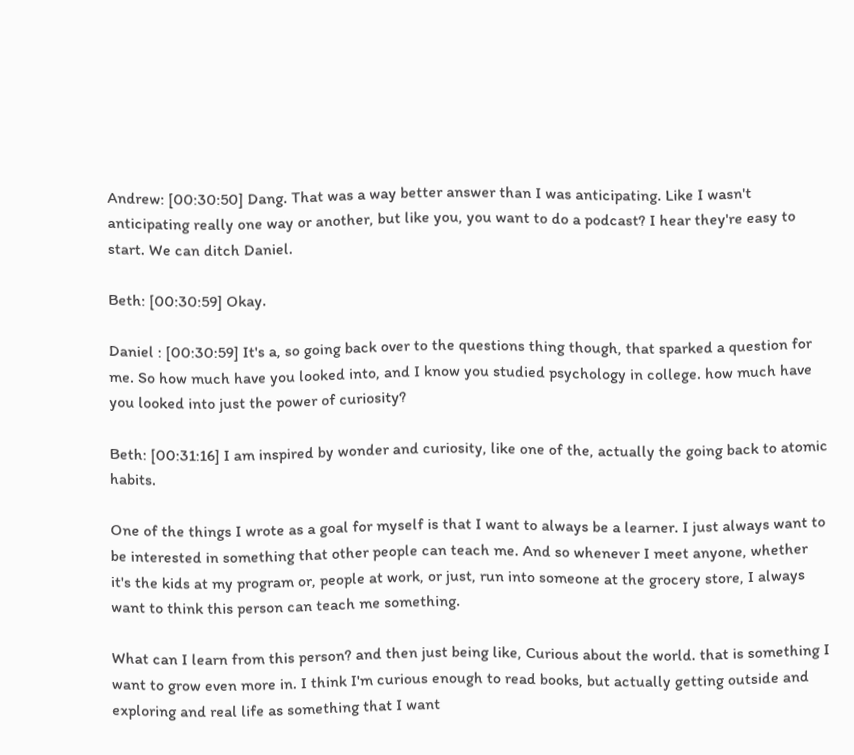Andrew: [00:30:50] Dang. That was a way better answer than I was anticipating. Like I wasn't anticipating really one way or another, but like you, you want to do a podcast? I hear they're easy to start. We can ditch Daniel.

Beth: [00:30:59] Okay.

Daniel : [00:30:59] It's a, so going back over to the questions thing though, that sparked a question for me. So how much have you looked into, and I know you studied psychology in college. how much have you looked into just the power of curiosity?

Beth: [00:31:16] I am inspired by wonder and curiosity, like one of the, actually the going back to atomic habits.

One of the things I wrote as a goal for myself is that I want to always be a learner. I just always want to be interested in something that other people can teach me. And so whenever I meet anyone, whether it's the kids at my program or, people at work, or just, run into someone at the grocery store, I always want to think this person can teach me something.

What can I learn from this person? and then just being like, Curious about the world. that is something I want to grow even more in. I think I'm curious enough to read books, but actually getting outside and exploring and real life as something that I want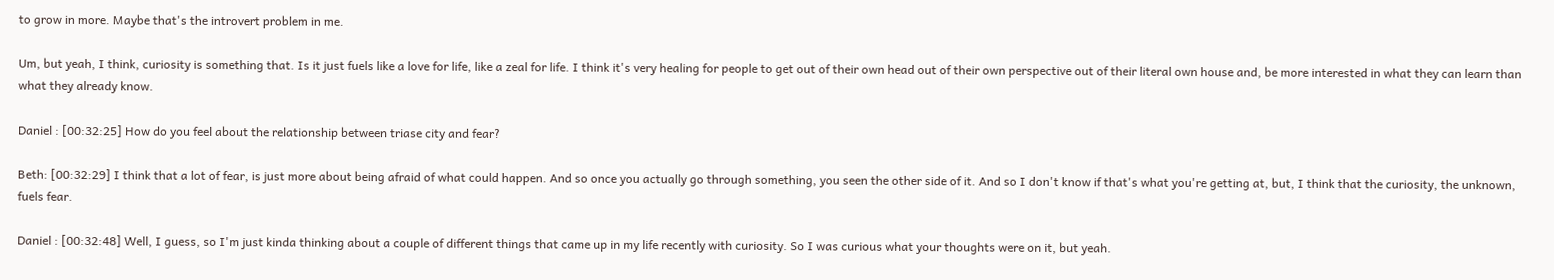to grow in more. Maybe that's the introvert problem in me.

Um, but yeah, I think, curiosity is something that. Is it just fuels like a love for life, like a zeal for life. I think it's very healing for people to get out of their own head out of their own perspective out of their literal own house and, be more interested in what they can learn than what they already know.

Daniel : [00:32:25] How do you feel about the relationship between triase city and fear?

Beth: [00:32:29] I think that a lot of fear, is just more about being afraid of what could happen. And so once you actually go through something, you seen the other side of it. And so I don't know if that's what you're getting at, but, I think that the curiosity, the unknown, fuels fear.

Daniel : [00:32:48] Well, I guess, so I'm just kinda thinking about a couple of different things that came up in my life recently with curiosity. So I was curious what your thoughts were on it, but yeah.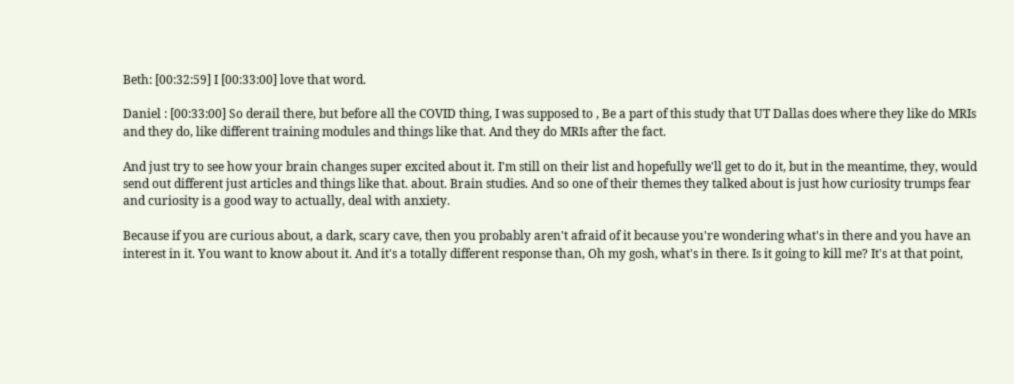Beth: [00:32:59] I [00:33:00] love that word.

Daniel : [00:33:00] So derail there, but before all the COVID thing, I was supposed to , Be a part of this study that UT Dallas does where they like do MRIs and they do, like different training modules and things like that. And they do MRIs after the fact.

And just try to see how your brain changes super excited about it. I'm still on their list and hopefully we'll get to do it, but in the meantime, they, would send out different just articles and things like that. about. Brain studies. And so one of their themes they talked about is just how curiosity trumps fear and curiosity is a good way to actually, deal with anxiety.

Because if you are curious about, a dark, scary cave, then you probably aren't afraid of it because you're wondering what's in there and you have an interest in it. You want to know about it. And it's a totally different response than, Oh my gosh, what's in there. Is it going to kill me? It's at that point,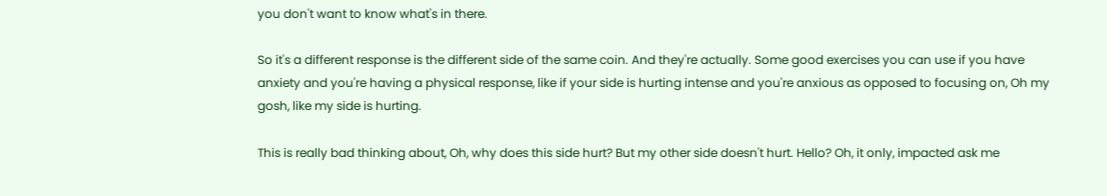you don't want to know what's in there.

So it's a different response is the different side of the same coin. And they're actually. Some good exercises you can use if you have anxiety and you're having a physical response, like if your side is hurting intense and you're anxious as opposed to focusing on, Oh my gosh, like my side is hurting.

This is really bad thinking about, Oh, why does this side hurt? But my other side doesn't hurt. Hello? Oh, it only, impacted ask me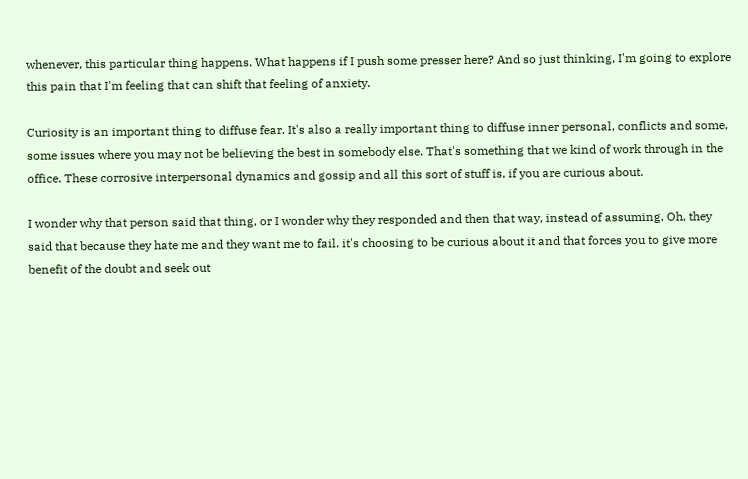whenever, this particular thing happens. What happens if I push some presser here? And so just thinking, I'm going to explore this pain that I'm feeling that can shift that feeling of anxiety.

Curiosity is an important thing to diffuse fear. It's also a really important thing to diffuse inner personal, conflicts and some, some issues where you may not be believing the best in somebody else. That's something that we kind of work through in the office. These corrosive interpersonal dynamics and gossip and all this sort of stuff is, if you are curious about.

I wonder why that person said that thing, or I wonder why they responded and then that way, instead of assuming, Oh, they said that because they hate me and they want me to fail. it's choosing to be curious about it and that forces you to give more benefit of the doubt and seek out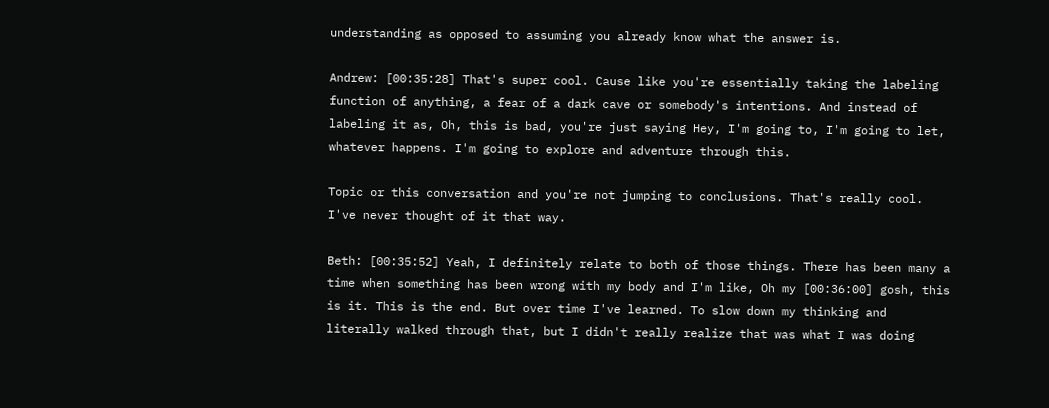understanding as opposed to assuming you already know what the answer is.

Andrew: [00:35:28] That's super cool. Cause like you're essentially taking the labeling function of anything, a fear of a dark cave or somebody's intentions. And instead of labeling it as, Oh, this is bad, you're just saying Hey, I'm going to, I'm going to let, whatever happens. I'm going to explore and adventure through this.

Topic or this conversation and you're not jumping to conclusions. That's really cool. I've never thought of it that way.

Beth: [00:35:52] Yeah, I definitely relate to both of those things. There has been many a time when something has been wrong with my body and I'm like, Oh my [00:36:00] gosh, this is it. This is the end. But over time I've learned. To slow down my thinking and literally walked through that, but I didn't really realize that was what I was doing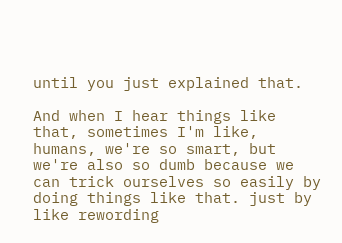until you just explained that.

And when I hear things like that, sometimes I'm like, humans, we're so smart, but we're also so dumb because we can trick ourselves so easily by doing things like that. just by like rewording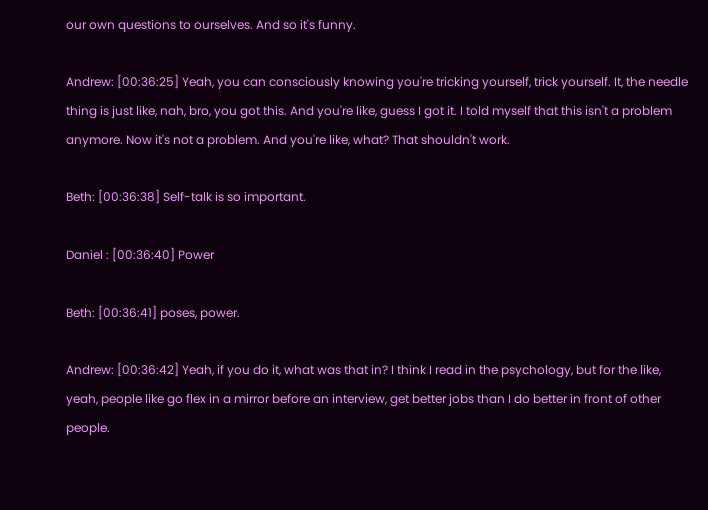our own questions to ourselves. And so it's funny.

Andrew: [00:36:25] Yeah, you can consciously knowing you're tricking yourself, trick yourself. It, the needle thing is just like, nah, bro, you got this. And you're like, guess I got it. I told myself that this isn't a problem anymore. Now it's not a problem. And you're like, what? That shouldn't work.

Beth: [00:36:38] Self-talk is so important.

Daniel : [00:36:40] Power

Beth: [00:36:41] poses, power.

Andrew: [00:36:42] Yeah, if you do it, what was that in? I think I read in the psychology, but for the like, yeah, people like go flex in a mirror before an interview, get better jobs than I do better in front of other people.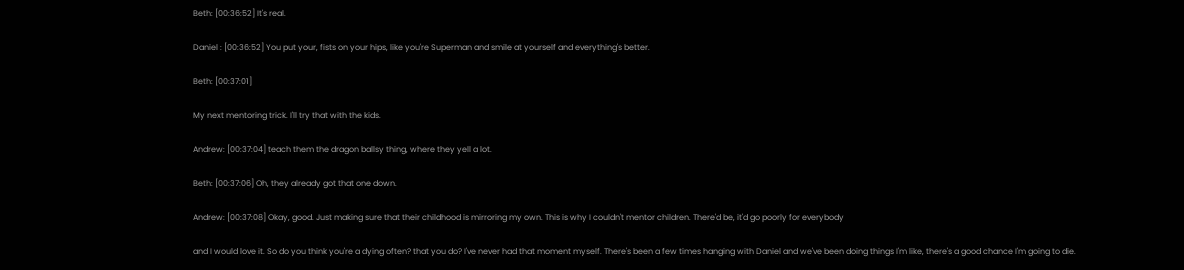Beth: [00:36:52] It's real.

Daniel : [00:36:52] You put your, fists on your hips, like you're Superman and smile at yourself and everything's better.

Beth: [00:37:01]

My next mentoring trick. I'll try that with the kids.

Andrew: [00:37:04] teach them the dragon ballsy thing, where they yell a lot.

Beth: [00:37:06] Oh, they already got that one down.

Andrew: [00:37:08] Okay, good. Just making sure that their childhood is mirroring my own. This is why I couldn't mentor children. There'd be, it'd go poorly for everybody

and I would love it. So do you think you're a dying often? that you do? I've never had that moment myself. There's been a few times hanging with Daniel and we've been doing things I'm like, there's a good chance I'm going to die.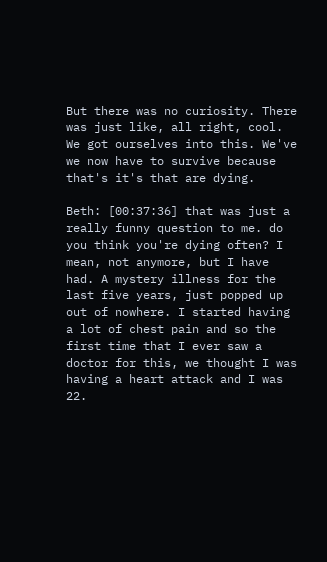But there was no curiosity. There was just like, all right, cool. We got ourselves into this. We've we now have to survive because that's it's that are dying.

Beth: [00:37:36] that was just a really funny question to me. do you think you're dying often? I mean, not anymore, but I have had. A mystery illness for the last five years, just popped up out of nowhere. I started having a lot of chest pain and so the first time that I ever saw a doctor for this, we thought I was having a heart attack and I was 22.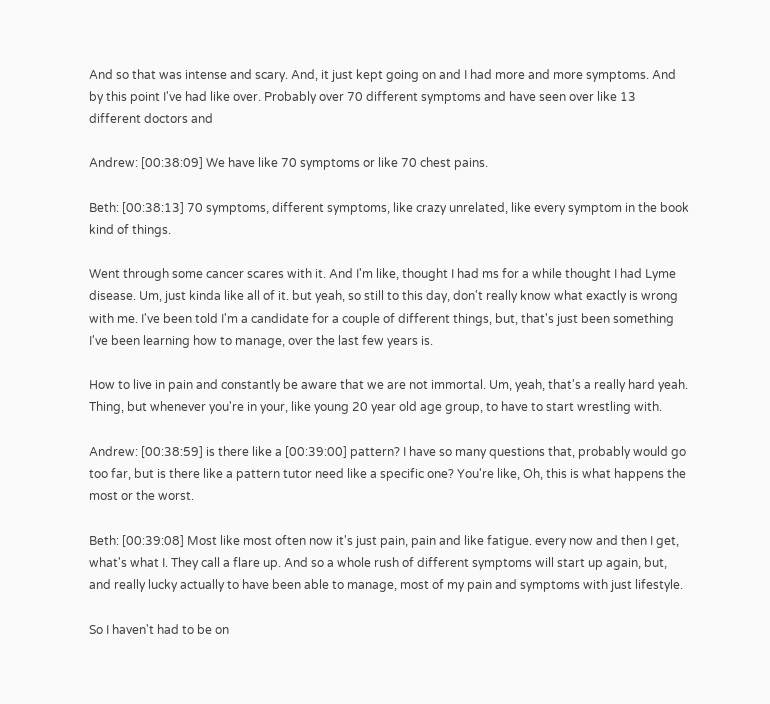And so that was intense and scary. And, it just kept going on and I had more and more symptoms. And by this point I've had like over. Probably over 70 different symptoms and have seen over like 13 different doctors and

Andrew: [00:38:09] We have like 70 symptoms or like 70 chest pains.

Beth: [00:38:13] 70 symptoms, different symptoms, like crazy unrelated, like every symptom in the book kind of things.

Went through some cancer scares with it. And I'm like, thought I had ms for a while thought I had Lyme disease. Um, just kinda like all of it. but yeah, so still to this day, don't really know what exactly is wrong with me. I've been told I'm a candidate for a couple of different things, but, that's just been something I've been learning how to manage, over the last few years is.

How to live in pain and constantly be aware that we are not immortal. Um, yeah, that's a really hard yeah. Thing, but whenever you're in your, like young 20 year old age group, to have to start wrestling with.

Andrew: [00:38:59] is there like a [00:39:00] pattern? I have so many questions that, probably would go too far, but is there like a pattern tutor need like a specific one? You're like, Oh, this is what happens the most or the worst.

Beth: [00:39:08] Most like most often now it's just pain, pain and like fatigue. every now and then I get, what's what I. They call a flare up. And so a whole rush of different symptoms will start up again, but, and really lucky actually to have been able to manage, most of my pain and symptoms with just lifestyle.

So I haven't had to be on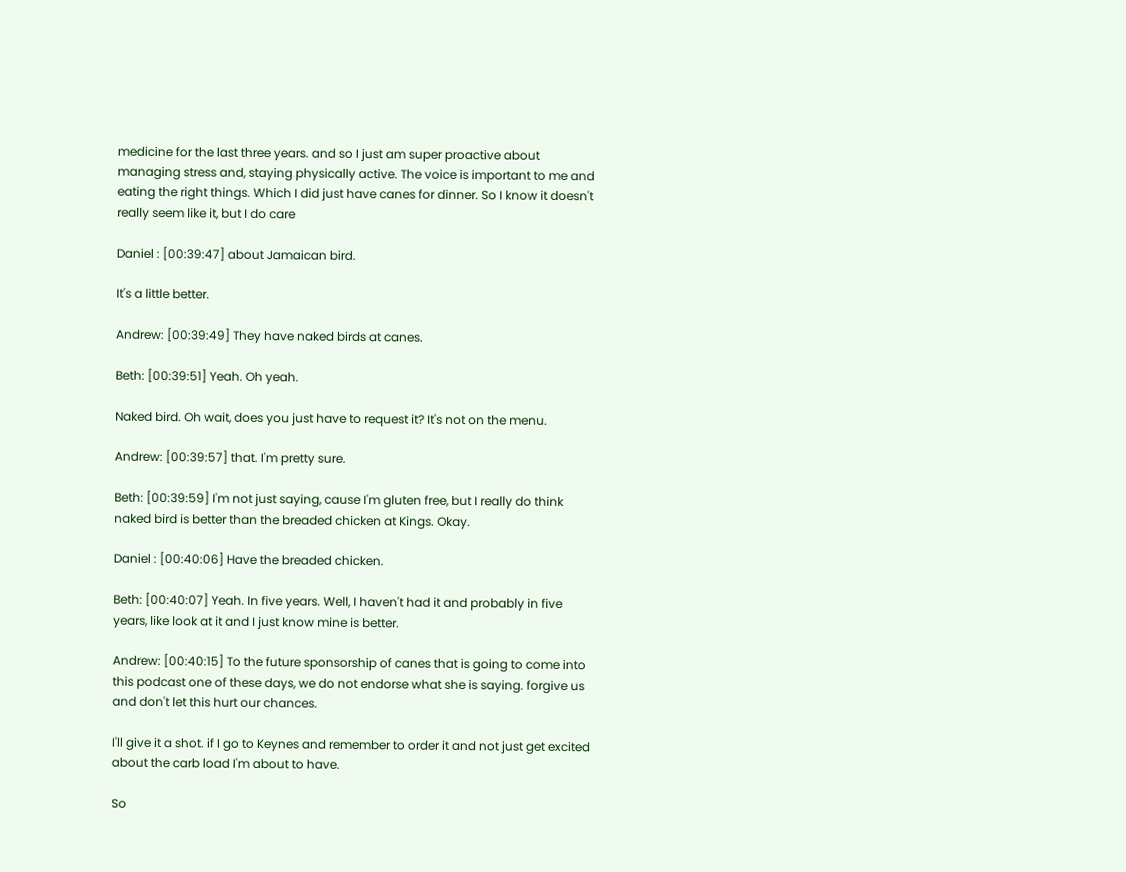medicine for the last three years. and so I just am super proactive about managing stress and, staying physically active. The voice is important to me and eating the right things. Which I did just have canes for dinner. So I know it doesn't really seem like it, but I do care

Daniel : [00:39:47] about Jamaican bird.

It's a little better.

Andrew: [00:39:49] They have naked birds at canes.

Beth: [00:39:51] Yeah. Oh yeah.

Naked bird. Oh wait, does you just have to request it? It's not on the menu.

Andrew: [00:39:57] that. I'm pretty sure.

Beth: [00:39:59] I'm not just saying, cause I'm gluten free, but I really do think naked bird is better than the breaded chicken at Kings. Okay.

Daniel : [00:40:06] Have the breaded chicken.

Beth: [00:40:07] Yeah. In five years. Well, I haven't had it and probably in five years, like look at it and I just know mine is better.

Andrew: [00:40:15] To the future sponsorship of canes that is going to come into this podcast one of these days, we do not endorse what she is saying. forgive us and don't let this hurt our chances.

I'll give it a shot. if I go to Keynes and remember to order it and not just get excited about the carb load I'm about to have.

So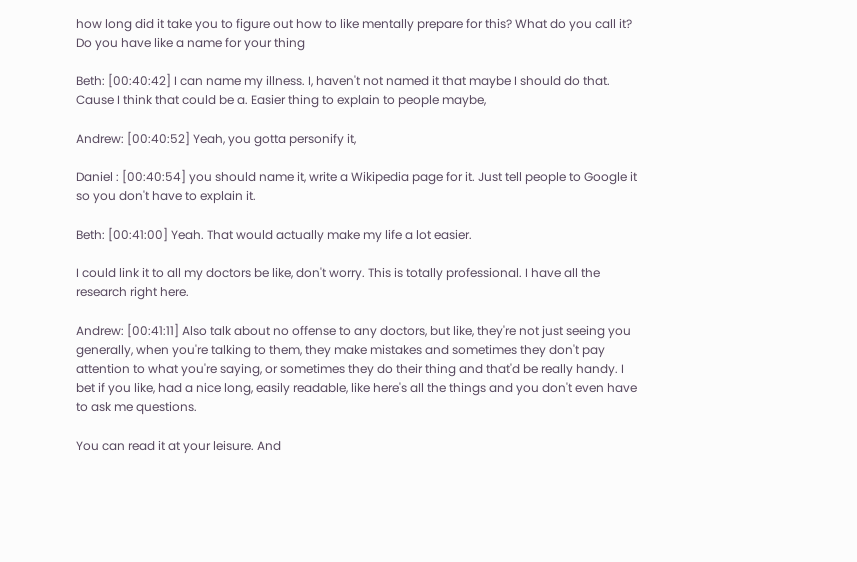how long did it take you to figure out how to like mentally prepare for this? What do you call it? Do you have like a name for your thing

Beth: [00:40:42] I can name my illness. I, haven't not named it that maybe I should do that. Cause I think that could be a. Easier thing to explain to people maybe,

Andrew: [00:40:52] Yeah, you gotta personify it,

Daniel : [00:40:54] you should name it, write a Wikipedia page for it. Just tell people to Google it so you don't have to explain it.

Beth: [00:41:00] Yeah. That would actually make my life a lot easier.

I could link it to all my doctors be like, don't worry. This is totally professional. I have all the research right here.

Andrew: [00:41:11] Also talk about no offense to any doctors, but like, they're not just seeing you generally, when you're talking to them, they make mistakes and sometimes they don't pay attention to what you're saying, or sometimes they do their thing and that'd be really handy. I bet if you like, had a nice long, easily readable, like here's all the things and you don't even have to ask me questions.

You can read it at your leisure. And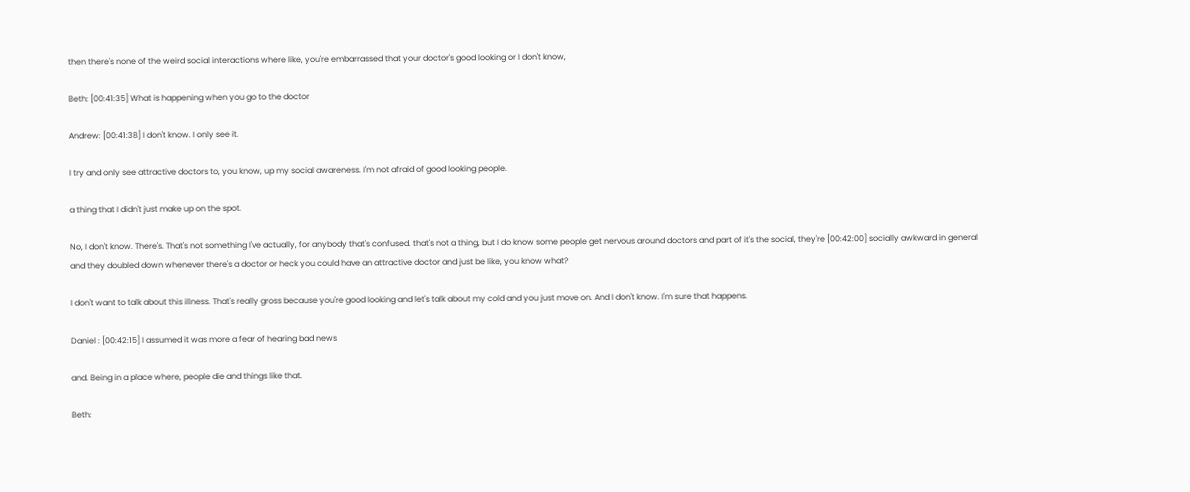then there's none of the weird social interactions where like, you're embarrassed that your doctor's good looking or I don't know,

Beth: [00:41:35] What is happening when you go to the doctor

Andrew: [00:41:38] I don't know. I only see it.

I try and only see attractive doctors to, you know, up my social awareness. I'm not afraid of good looking people.

a thing that I didn't just make up on the spot.

No, I don't know. There's. That's not something I've actually, for anybody that's confused. that's not a thing, but I do know some people get nervous around doctors and part of it's the social, they're [00:42:00] socially awkward in general and they doubled down whenever there's a doctor or heck you could have an attractive doctor and just be like, you know what?

I don't want to talk about this illness. That's really gross because you're good looking and let's talk about my cold and you just move on. And I don't know. I'm sure that happens.

Daniel : [00:42:15] I assumed it was more a fear of hearing bad news

and. Being in a place where, people die and things like that.

Beth: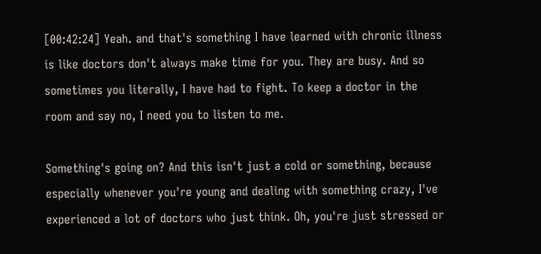[00:42:24] Yeah. and that's something I have learned with chronic illness is like doctors don't always make time for you. They are busy. And so sometimes you literally, I have had to fight. To keep a doctor in the room and say no, I need you to listen to me.

Something's going on? And this isn't just a cold or something, because especially whenever you're young and dealing with something crazy, I've experienced a lot of doctors who just think. Oh, you're just stressed or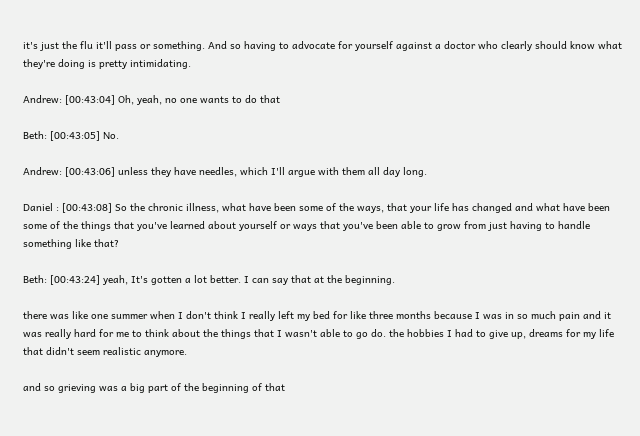it's just the flu it'll pass or something. And so having to advocate for yourself against a doctor who clearly should know what they're doing is pretty intimidating.

Andrew: [00:43:04] Oh, yeah, no one wants to do that

Beth: [00:43:05] No.

Andrew: [00:43:06] unless they have needles, which I'll argue with them all day long.

Daniel : [00:43:08] So the chronic illness, what have been some of the ways, that your life has changed and what have been some of the things that you've learned about yourself or ways that you've been able to grow from just having to handle something like that?

Beth: [00:43:24] yeah, It's gotten a lot better. I can say that at the beginning.

there was like one summer when I don't think I really left my bed for like three months because I was in so much pain and it was really hard for me to think about the things that I wasn't able to go do. the hobbies I had to give up, dreams for my life that didn't seem realistic anymore.

and so grieving was a big part of the beginning of that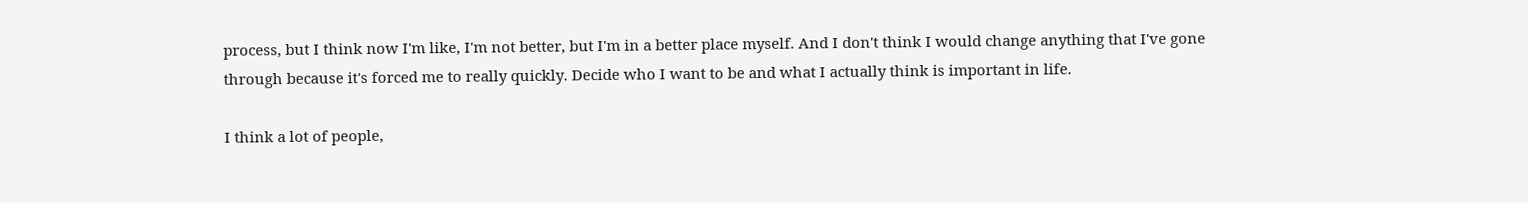process, but I think now I'm like, I'm not better, but I'm in a better place myself. And I don't think I would change anything that I've gone through because it's forced me to really quickly. Decide who I want to be and what I actually think is important in life.

I think a lot of people,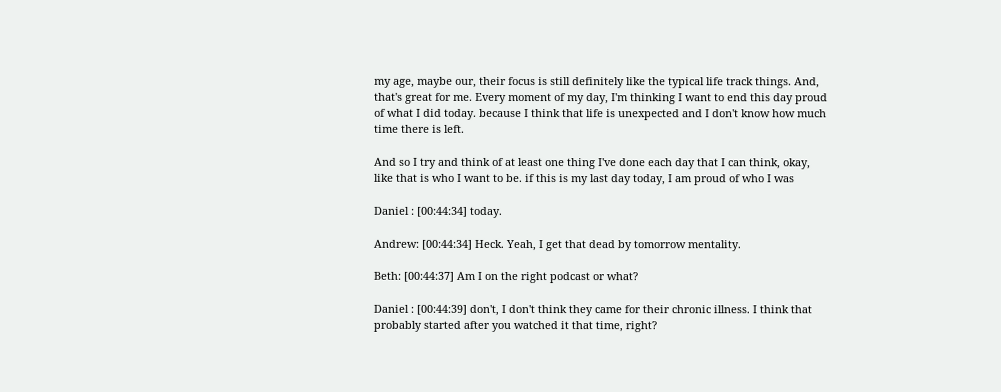my age, maybe our, their focus is still definitely like the typical life track things. And, that's great for me. Every moment of my day, I'm thinking I want to end this day proud of what I did today. because I think that life is unexpected and I don't know how much time there is left.

And so I try and think of at least one thing I've done each day that I can think, okay, like that is who I want to be. if this is my last day today, I am proud of who I was

Daniel : [00:44:34] today.

Andrew: [00:44:34] Heck. Yeah, I get that dead by tomorrow mentality.

Beth: [00:44:37] Am I on the right podcast or what?

Daniel : [00:44:39] don't, I don't think they came for their chronic illness. I think that probably started after you watched it that time, right?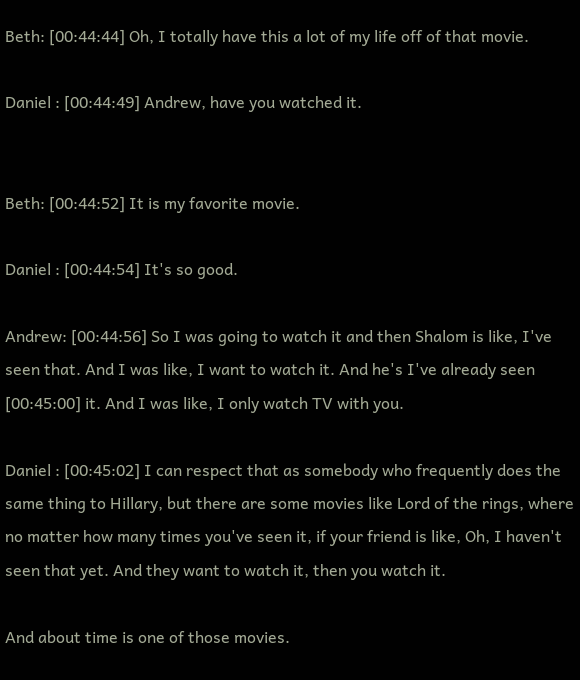Beth: [00:44:44] Oh, I totally have this a lot of my life off of that movie.

Daniel : [00:44:49] Andrew, have you watched it.


Beth: [00:44:52] It is my favorite movie.

Daniel : [00:44:54] It's so good.

Andrew: [00:44:56] So I was going to watch it and then Shalom is like, I've seen that. And I was like, I want to watch it. And he's I've already seen [00:45:00] it. And I was like, I only watch TV with you.

Daniel : [00:45:02] I can respect that as somebody who frequently does the same thing to Hillary, but there are some movies like Lord of the rings, where no matter how many times you've seen it, if your friend is like, Oh, I haven't seen that yet. And they want to watch it, then you watch it.

And about time is one of those movies.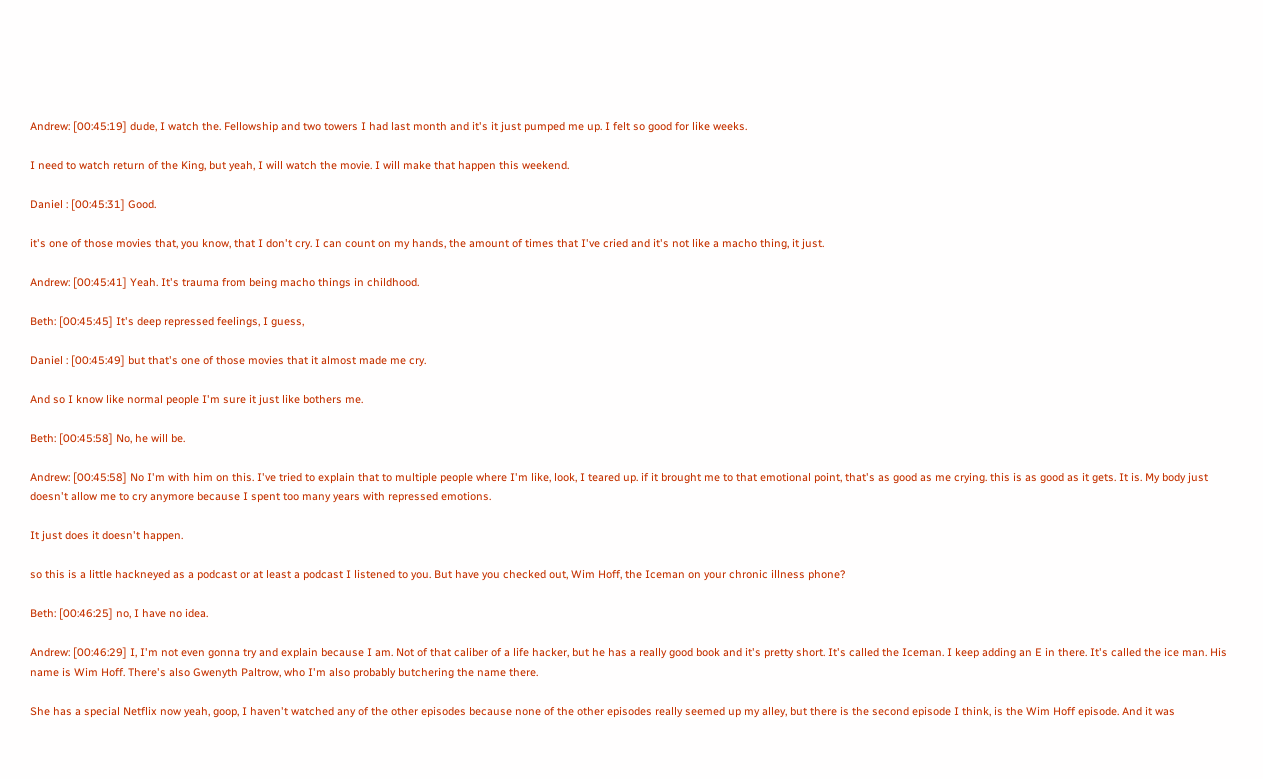Andrew: [00:45:19] dude, I watch the. Fellowship and two towers I had last month and it's it just pumped me up. I felt so good for like weeks.

I need to watch return of the King, but yeah, I will watch the movie. I will make that happen this weekend.

Daniel : [00:45:31] Good.

it's one of those movies that, you know, that I don't cry. I can count on my hands, the amount of times that I've cried and it's not like a macho thing, it just.

Andrew: [00:45:41] Yeah. It's trauma from being macho things in childhood.

Beth: [00:45:45] It's deep repressed feelings, I guess,

Daniel : [00:45:49] but that's one of those movies that it almost made me cry.

And so I know like normal people I'm sure it just like bothers me.

Beth: [00:45:58] No, he will be.

Andrew: [00:45:58] No I'm with him on this. I've tried to explain that to multiple people where I'm like, look, I teared up. if it brought me to that emotional point, that's as good as me crying. this is as good as it gets. It is. My body just doesn't allow me to cry anymore because I spent too many years with repressed emotions.

It just does it doesn't happen.

so this is a little hackneyed as a podcast or at least a podcast I listened to you. But have you checked out, Wim Hoff, the Iceman on your chronic illness phone?

Beth: [00:46:25] no, I have no idea.

Andrew: [00:46:29] I, I'm not even gonna try and explain because I am. Not of that caliber of a life hacker, but he has a really good book and it's pretty short. It's called the Iceman. I keep adding an E in there. It's called the ice man. His name is Wim Hoff. There's also Gwenyth Paltrow, who I'm also probably butchering the name there.

She has a special Netflix now yeah, goop, I haven't watched any of the other episodes because none of the other episodes really seemed up my alley, but there is the second episode I think, is the Wim Hoff episode. And it was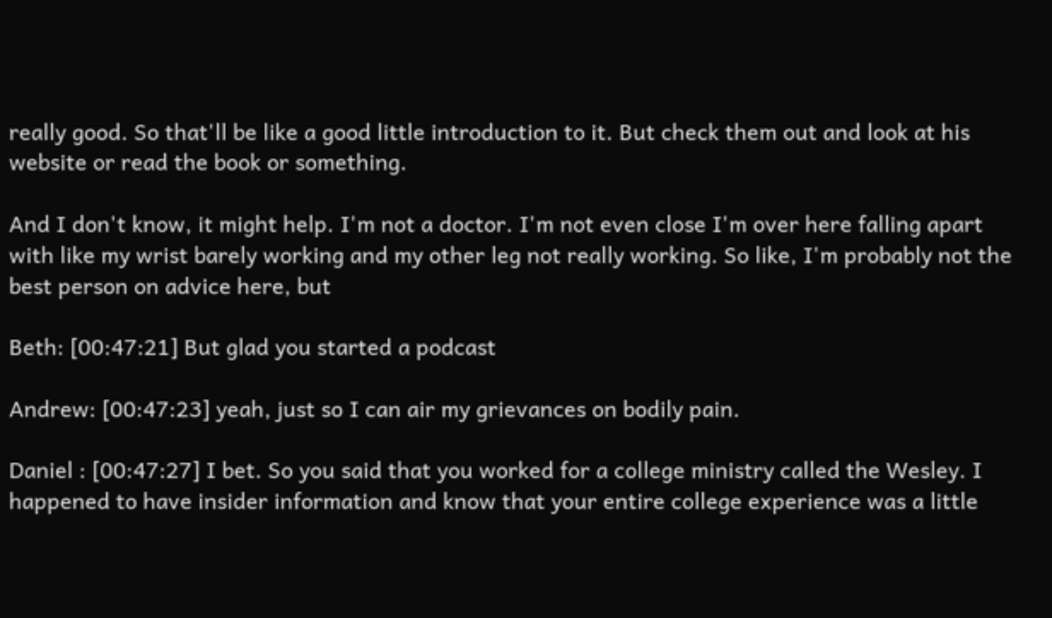really good. So that'll be like a good little introduction to it. But check them out and look at his website or read the book or something.

And I don't know, it might help. I'm not a doctor. I'm not even close I'm over here falling apart with like my wrist barely working and my other leg not really working. So like, I'm probably not the best person on advice here, but

Beth: [00:47:21] But glad you started a podcast

Andrew: [00:47:23] yeah, just so I can air my grievances on bodily pain.

Daniel : [00:47:27] I bet. So you said that you worked for a college ministry called the Wesley. I happened to have insider information and know that your entire college experience was a little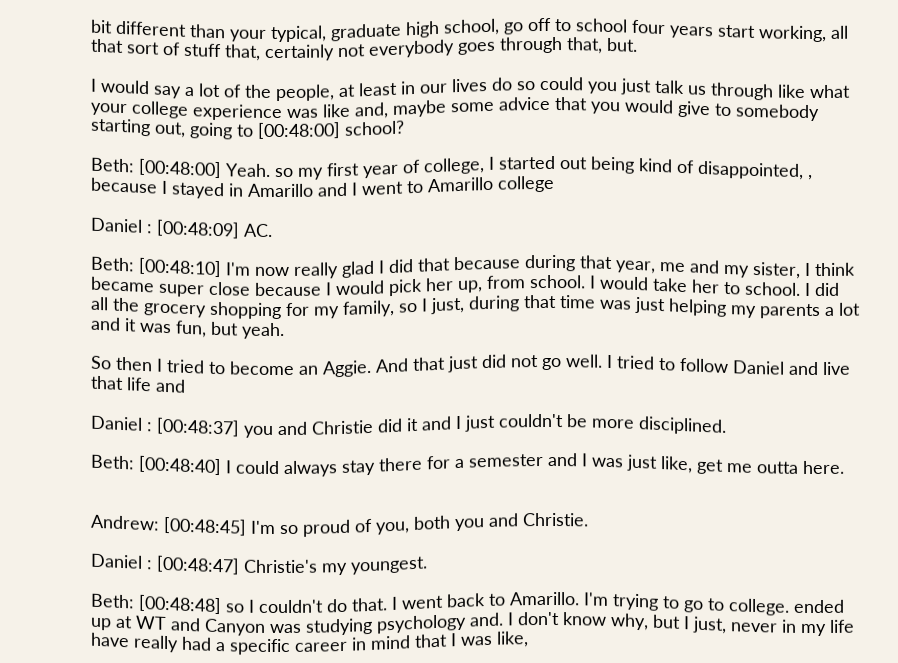bit different than your typical, graduate high school, go off to school four years start working, all that sort of stuff that, certainly not everybody goes through that, but.

I would say a lot of the people, at least in our lives do so could you just talk us through like what your college experience was like and, maybe some advice that you would give to somebody starting out, going to [00:48:00] school?

Beth: [00:48:00] Yeah. so my first year of college, I started out being kind of disappointed, , because I stayed in Amarillo and I went to Amarillo college

Daniel : [00:48:09] AC.

Beth: [00:48:10] I'm now really glad I did that because during that year, me and my sister, I think became super close because I would pick her up, from school. I would take her to school. I did all the grocery shopping for my family, so I just, during that time was just helping my parents a lot and it was fun, but yeah.

So then I tried to become an Aggie. And that just did not go well. I tried to follow Daniel and live that life and

Daniel : [00:48:37] you and Christie did it and I just couldn't be more disciplined.

Beth: [00:48:40] I could always stay there for a semester and I was just like, get me outta here.


Andrew: [00:48:45] I'm so proud of you, both you and Christie.

Daniel : [00:48:47] Christie's my youngest.

Beth: [00:48:48] so I couldn't do that. I went back to Amarillo. I'm trying to go to college. ended up at WT and Canyon was studying psychology and. I don't know why, but I just, never in my life have really had a specific career in mind that I was like,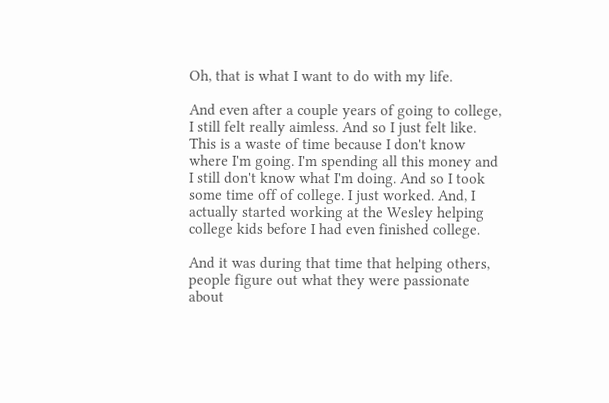Oh, that is what I want to do with my life.

And even after a couple years of going to college, I still felt really aimless. And so I just felt like. This is a waste of time because I don't know where I'm going. I'm spending all this money and I still don't know what I'm doing. And so I took some time off of college. I just worked. And, I actually started working at the Wesley helping college kids before I had even finished college.

And it was during that time that helping others, people figure out what they were passionate about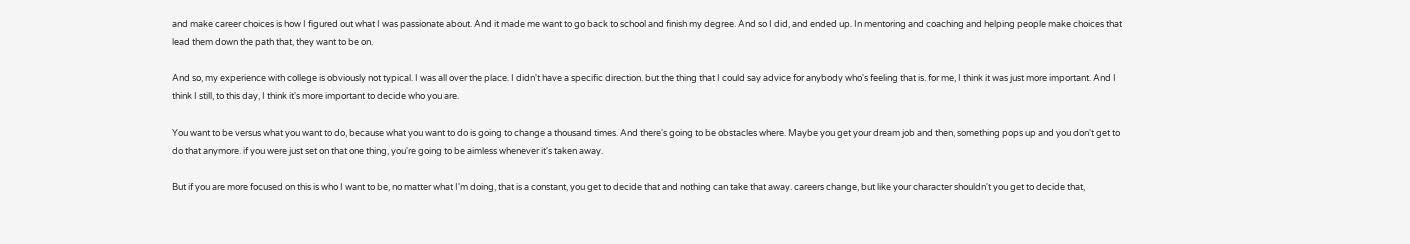and make career choices is how I figured out what I was passionate about. And it made me want to go back to school and finish my degree. And so I did, and ended up. In mentoring and coaching and helping people make choices that lead them down the path that, they want to be on.

And so, my experience with college is obviously not typical. I was all over the place. I didn't have a specific direction. but the thing that I could say advice for anybody who's feeling that is. for me, I think it was just more important. And I think I still, to this day, I think it's more important to decide who you are.

You want to be versus what you want to do, because what you want to do is going to change a thousand times. And there's going to be obstacles where. Maybe you get your dream job and then, something pops up and you don't get to do that anymore. if you were just set on that one thing, you're going to be aimless whenever it's taken away.

But if you are more focused on this is who I want to be, no matter what I'm doing, that is a constant, you get to decide that and nothing can take that away. careers change, but like your character shouldn't you get to decide that,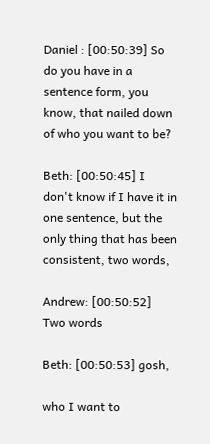Daniel : [00:50:39] So do you have in a sentence form, you know, that nailed down of who you want to be?

Beth: [00:50:45] I don't know if I have it in one sentence, but the only thing that has been consistent, two words,

Andrew: [00:50:52] Two words

Beth: [00:50:53] gosh,

who I want to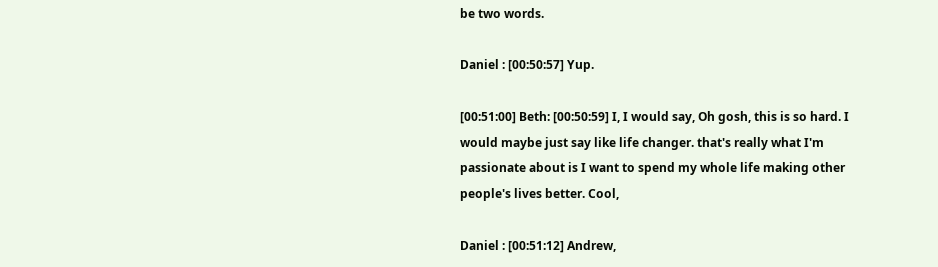be two words.

Daniel : [00:50:57] Yup.

[00:51:00] Beth: [00:50:59] I, I would say, Oh gosh, this is so hard. I would maybe just say like life changer. that's really what I'm passionate about is I want to spend my whole life making other people's lives better. Cool,

Daniel : [00:51:12] Andrew,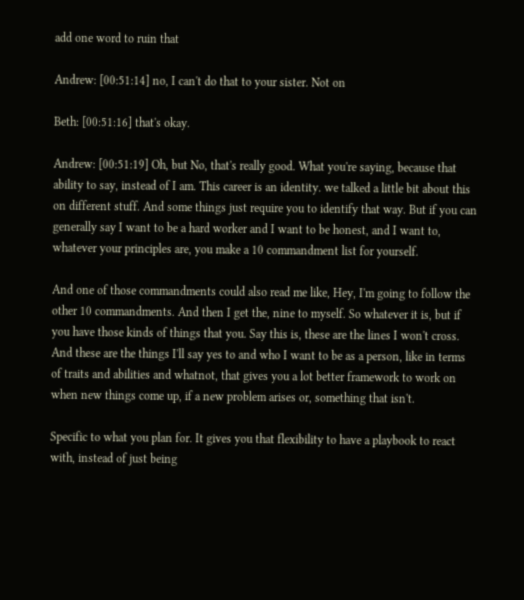add one word to ruin that

Andrew: [00:51:14] no, I can't do that to your sister. Not on

Beth: [00:51:16] that's okay.

Andrew: [00:51:19] Oh, but No, that's really good. What you're saying, because that ability to say, instead of I am. This career is an identity. we talked a little bit about this on different stuff. And some things just require you to identify that way. But if you can generally say I want to be a hard worker and I want to be honest, and I want to, whatever your principles are, you make a 10 commandment list for yourself.

And one of those commandments could also read me like, Hey, I'm going to follow the other 10 commandments. And then I get the, nine to myself. So whatever it is, but if you have those kinds of things that you. Say this is, these are the lines I won't cross. And these are the things I'll say yes to and who I want to be as a person, like in terms of traits and abilities and whatnot, that gives you a lot better framework to work on when new things come up, if a new problem arises or, something that isn't.

Specific to what you plan for. It gives you that flexibility to have a playbook to react with, instead of just being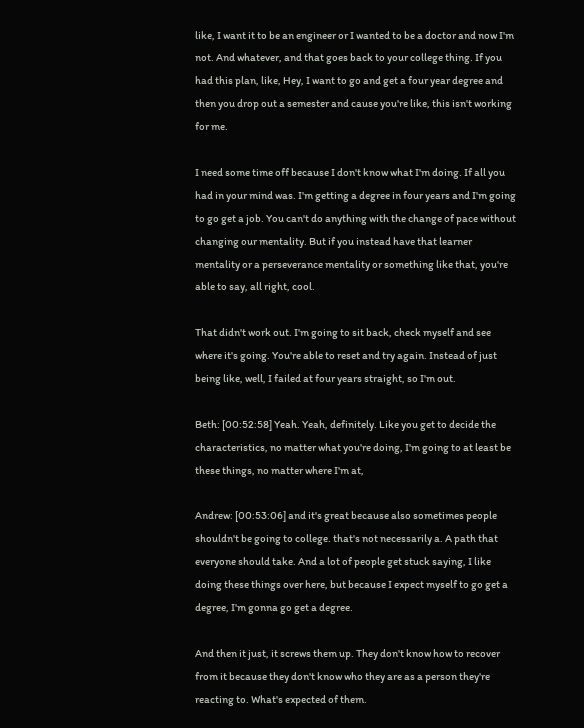like, I want it to be an engineer or I wanted to be a doctor and now I'm not. And whatever, and that goes back to your college thing. If you had this plan, like, Hey, I want to go and get a four year degree and then you drop out a semester and cause you're like, this isn't working for me.

I need some time off because I don't know what I'm doing. If all you had in your mind was. I'm getting a degree in four years and I'm going to go get a job. You can't do anything with the change of pace without changing our mentality. But if you instead have that learner mentality or a perseverance mentality or something like that, you're able to say, all right, cool.

That didn't work out. I'm going to sit back, check myself and see where it's going. You're able to reset and try again. Instead of just being like, well, I failed at four years straight, so I'm out.

Beth: [00:52:58] Yeah. Yeah, definitely. Like you get to decide the characteristics, no matter what you're doing, I'm going to at least be these things, no matter where I'm at,

Andrew: [00:53:06] and it's great because also sometimes people shouldn't be going to college. that's not necessarily a. A path that everyone should take. And a lot of people get stuck saying, I like doing these things over here, but because I expect myself to go get a degree, I'm gonna go get a degree.

And then it just, it screws them up. They don't know how to recover from it because they don't know who they are as a person they're reacting to. What's expected of them.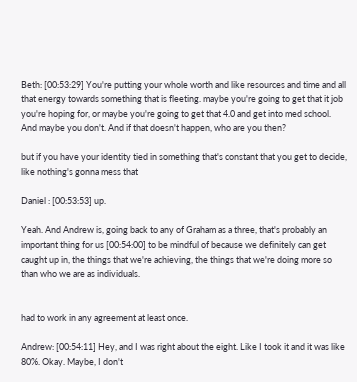Beth: [00:53:29] You're putting your whole worth and like resources and time and all that energy towards something that is fleeting. maybe you're going to get that it job you're hoping for, or maybe you're going to get that 4.0 and get into med school. And maybe you don't. And if that doesn't happen, who are you then?

but if you have your identity tied in something that's constant that you get to decide, like nothing's gonna mess that

Daniel : [00:53:53] up.

Yeah. And Andrew is, going back to any of Graham as a three, that's probably an important thing for us [00:54:00] to be mindful of because we definitely can get caught up in, the things that we're achieving, the things that we're doing more so than who we are as individuals.


had to work in any agreement at least once.

Andrew: [00:54:11] Hey, and I was right about the eight. Like I took it and it was like 80%. Okay. Maybe, I don't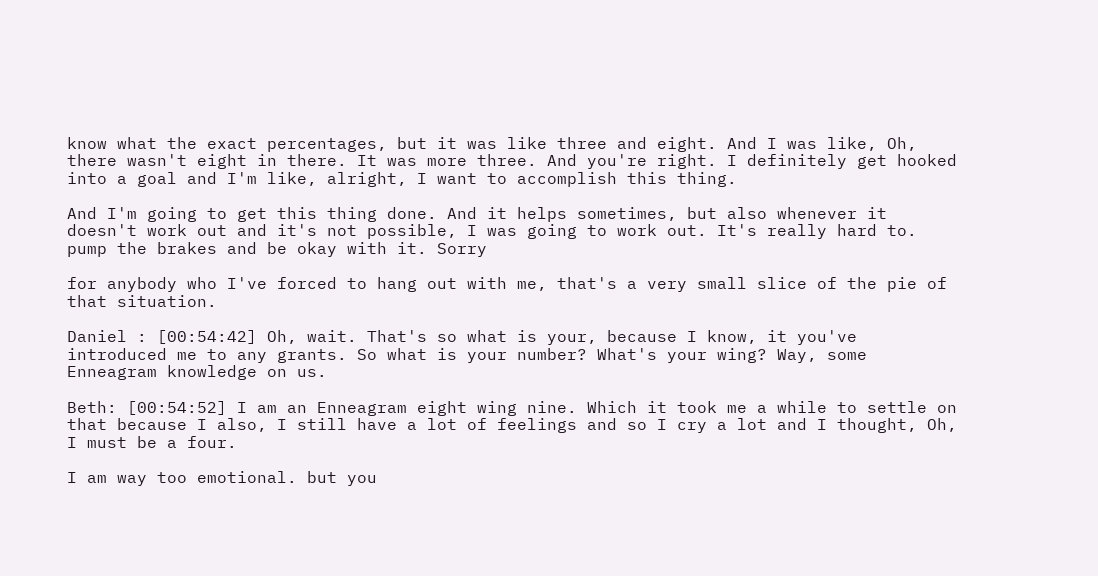know what the exact percentages, but it was like three and eight. And I was like, Oh, there wasn't eight in there. It was more three. And you're right. I definitely get hooked into a goal and I'm like, alright, I want to accomplish this thing.

And I'm going to get this thing done. And it helps sometimes, but also whenever it doesn't work out and it's not possible, I was going to work out. It's really hard to. pump the brakes and be okay with it. Sorry

for anybody who I've forced to hang out with me, that's a very small slice of the pie of that situation.

Daniel : [00:54:42] Oh, wait. That's so what is your, because I know, it you've introduced me to any grants. So what is your number? What's your wing? Way, some Enneagram knowledge on us.

Beth: [00:54:52] I am an Enneagram eight wing nine. Which it took me a while to settle on that because I also, I still have a lot of feelings and so I cry a lot and I thought, Oh, I must be a four.

I am way too emotional. but you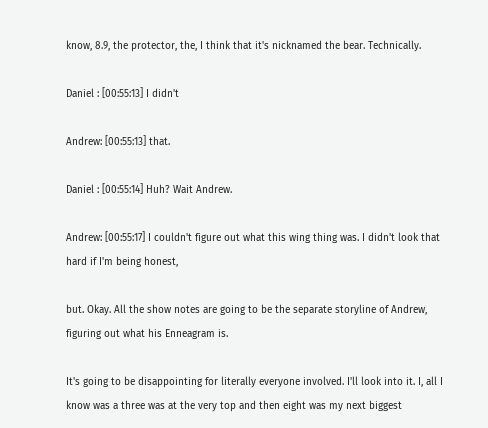know, 8.9, the protector, the, I think that it's nicknamed the bear. Technically.

Daniel : [00:55:13] I didn't

Andrew: [00:55:13] that.

Daniel : [00:55:14] Huh? Wait Andrew.

Andrew: [00:55:17] I couldn't figure out what this wing thing was. I didn't look that hard if I'm being honest,

but. Okay. All the show notes are going to be the separate storyline of Andrew, figuring out what his Enneagram is.

It's going to be disappointing for literally everyone involved. I'll look into it. I, all I know was a three was at the very top and then eight was my next biggest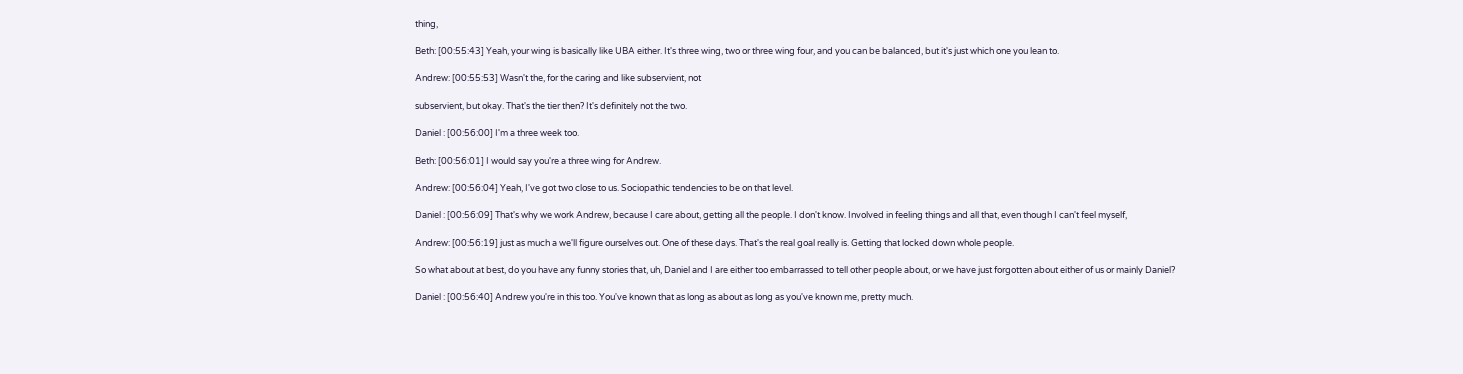thing,

Beth: [00:55:43] Yeah, your wing is basically like UBA either. It's three wing, two or three wing four, and you can be balanced, but it's just which one you lean to.

Andrew: [00:55:53] Wasn't the, for the caring and like subservient, not

subservient, but okay. That's the tier then? It's definitely not the two.

Daniel : [00:56:00] I'm a three week too.

Beth: [00:56:01] I would say you're a three wing for Andrew.

Andrew: [00:56:04] Yeah, I've got two close to us. Sociopathic tendencies to be on that level.

Daniel : [00:56:09] That's why we work Andrew, because I care about, getting all the people. I don't know. Involved in feeling things and all that, even though I can't feel myself,

Andrew: [00:56:19] just as much a we'll figure ourselves out. One of these days. That's the real goal really is. Getting that locked down whole people.

So what about at best, do you have any funny stories that, uh, Daniel and I are either too embarrassed to tell other people about, or we have just forgotten about either of us or mainly Daniel?

Daniel : [00:56:40] Andrew you're in this too. You've known that as long as about as long as you've known me, pretty much.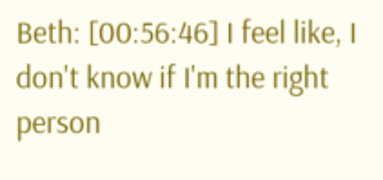Beth: [00:56:46] I feel like, I don't know if I'm the right person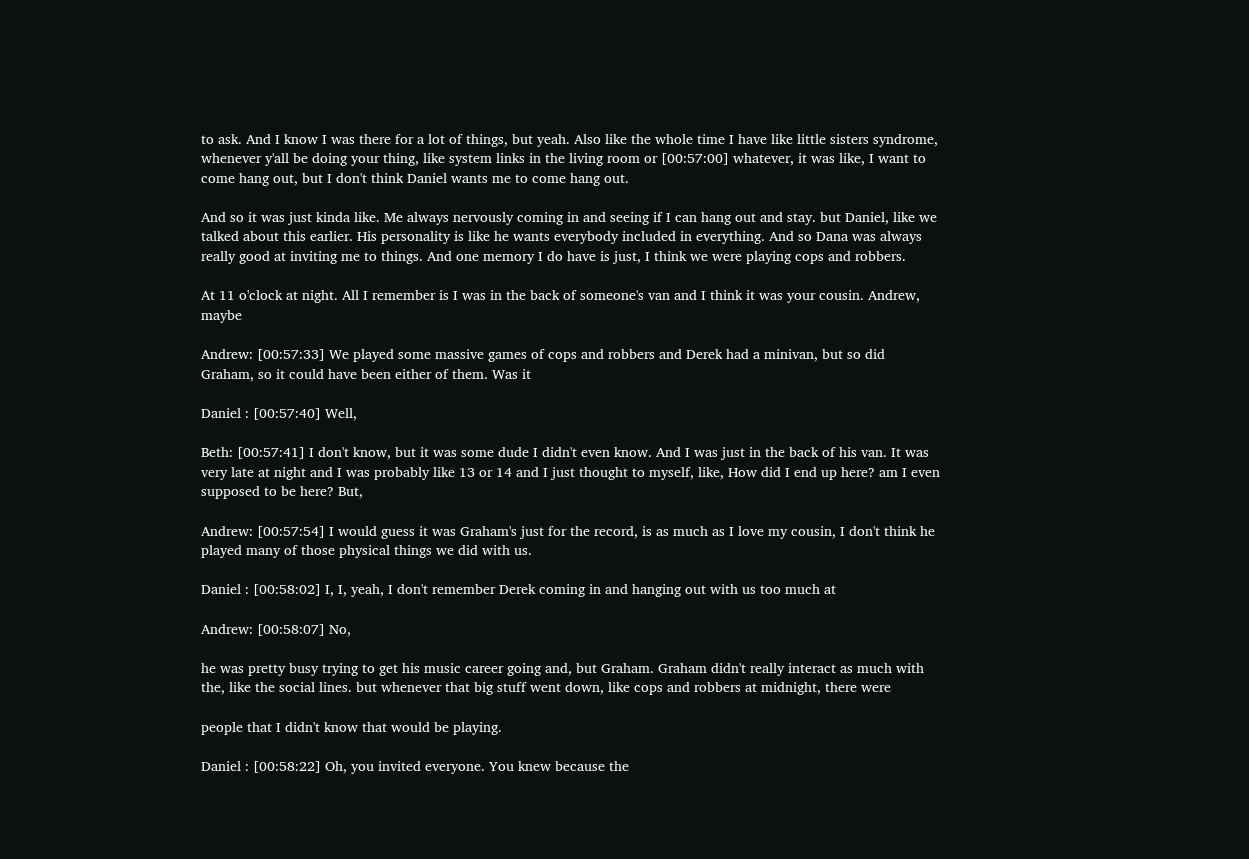to ask. And I know I was there for a lot of things, but yeah. Also like the whole time I have like little sisters syndrome, whenever y'all be doing your thing, like system links in the living room or [00:57:00] whatever, it was like, I want to come hang out, but I don't think Daniel wants me to come hang out.

And so it was just kinda like. Me always nervously coming in and seeing if I can hang out and stay. but Daniel, like we talked about this earlier. His personality is like he wants everybody included in everything. And so Dana was always really good at inviting me to things. And one memory I do have is just, I think we were playing cops and robbers.

At 11 o'clock at night. All I remember is I was in the back of someone's van and I think it was your cousin. Andrew, maybe

Andrew: [00:57:33] We played some massive games of cops and robbers and Derek had a minivan, but so did Graham, so it could have been either of them. Was it

Daniel : [00:57:40] Well,

Beth: [00:57:41] I don't know, but it was some dude I didn't even know. And I was just in the back of his van. It was very late at night and I was probably like 13 or 14 and I just thought to myself, like, How did I end up here? am I even supposed to be here? But,

Andrew: [00:57:54] I would guess it was Graham's just for the record, is as much as I love my cousin, I don't think he played many of those physical things we did with us.

Daniel : [00:58:02] I, I, yeah, I don't remember Derek coming in and hanging out with us too much at

Andrew: [00:58:07] No,

he was pretty busy trying to get his music career going and, but Graham. Graham didn't really interact as much with the, like the social lines. but whenever that big stuff went down, like cops and robbers at midnight, there were

people that I didn't know that would be playing.

Daniel : [00:58:22] Oh, you invited everyone. You knew because the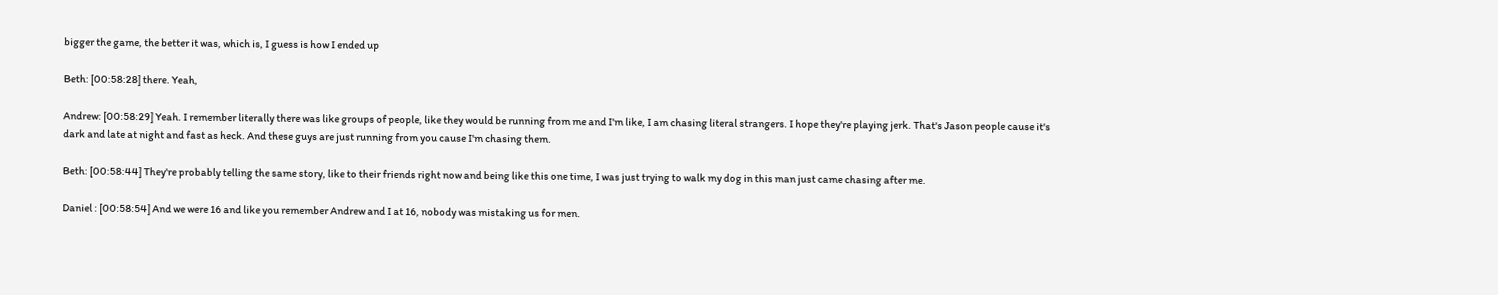bigger the game, the better it was, which is, I guess is how I ended up

Beth: [00:58:28] there. Yeah,

Andrew: [00:58:29] Yeah. I remember literally there was like groups of people, like they would be running from me and I'm like, I am chasing literal strangers. I hope they're playing jerk. That's Jason people cause it's dark and late at night and fast as heck. And these guys are just running from you cause I'm chasing them.

Beth: [00:58:44] They're probably telling the same story, like to their friends right now and being like this one time, I was just trying to walk my dog in this man just came chasing after me.

Daniel : [00:58:54] And we were 16 and like you remember Andrew and I at 16, nobody was mistaking us for men.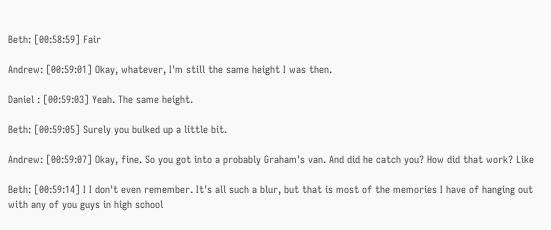Beth: [00:58:59] Fair

Andrew: [00:59:01] Okay, whatever, I'm still the same height I was then.

Daniel : [00:59:03] Yeah. The same height.

Beth: [00:59:05] Surely you bulked up a little bit.

Andrew: [00:59:07] Okay, fine. So you got into a probably Graham's van. And did he catch you? How did that work? Like

Beth: [00:59:14] I I don't even remember. It's all such a blur, but that is most of the memories I have of hanging out with any of you guys in high school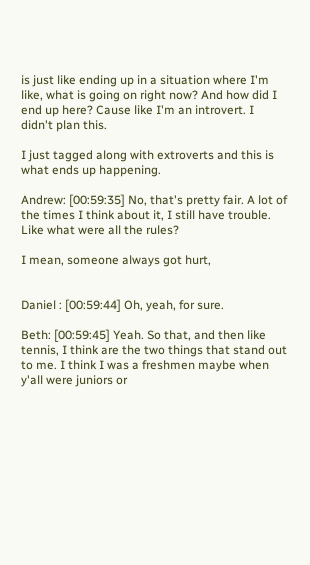is just like ending up in a situation where I'm like, what is going on right now? And how did I end up here? Cause like I'm an introvert. I didn't plan this.

I just tagged along with extroverts and this is what ends up happening.

Andrew: [00:59:35] No, that's pretty fair. A lot of the times I think about it, I still have trouble. Like what were all the rules?

I mean, someone always got hurt,


Daniel : [00:59:44] Oh, yeah, for sure.

Beth: [00:59:45] Yeah. So that, and then like tennis, I think are the two things that stand out to me. I think I was a freshmen maybe when y'all were juniors or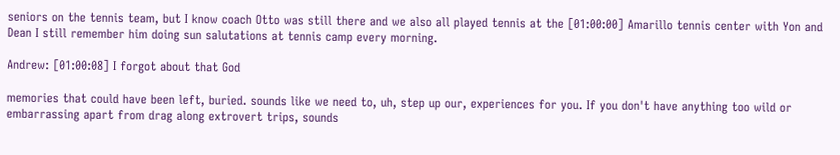seniors on the tennis team, but I know coach Otto was still there and we also all played tennis at the [01:00:00] Amarillo tennis center with Yon and Dean I still remember him doing sun salutations at tennis camp every morning.

Andrew: [01:00:08] I forgot about that God

memories that could have been left, buried. sounds like we need to, uh, step up our, experiences for you. If you don't have anything too wild or embarrassing apart from drag along extrovert trips, sounds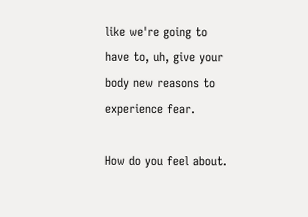like we're going to have to, uh, give your body new reasons to experience fear.

How do you feel about.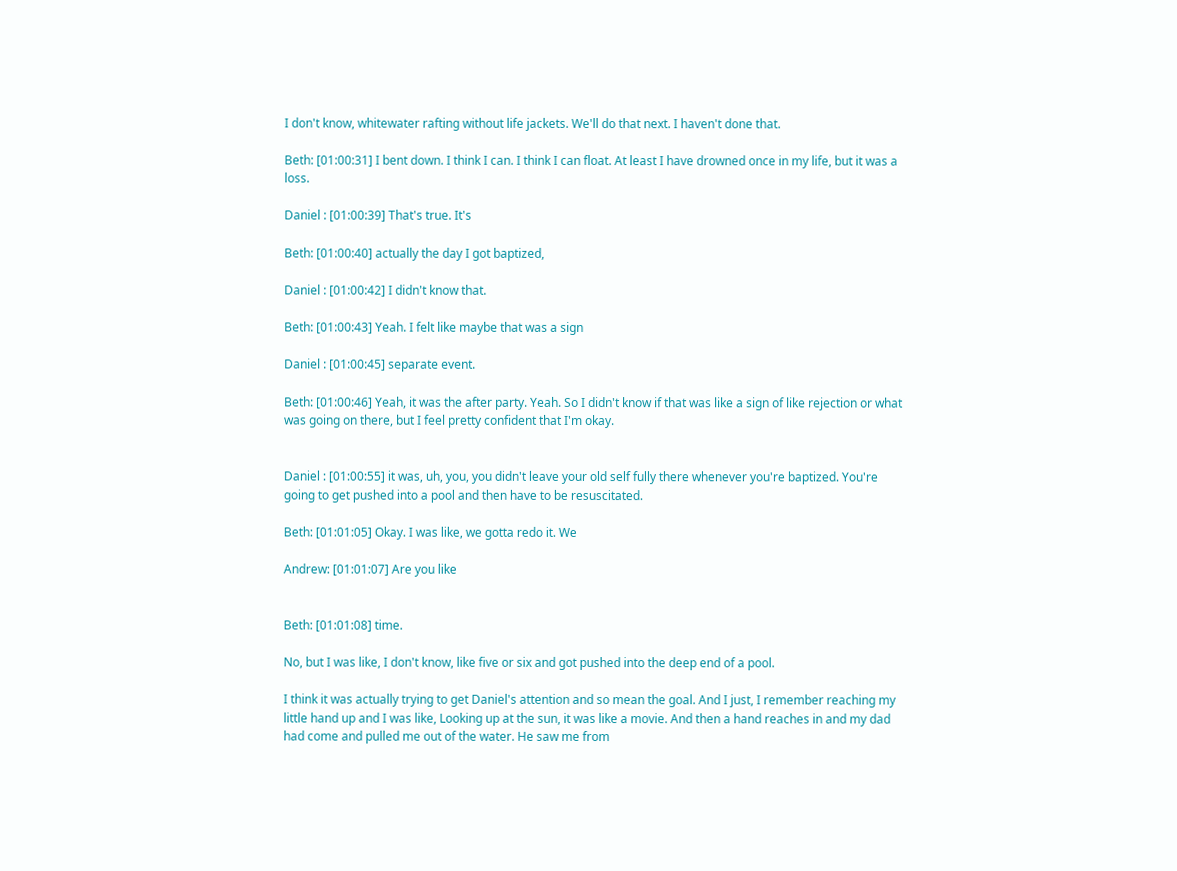I don't know, whitewater rafting without life jackets. We'll do that next. I haven't done that.

Beth: [01:00:31] I bent down. I think I can. I think I can float. At least I have drowned once in my life, but it was a loss.

Daniel : [01:00:39] That's true. It's

Beth: [01:00:40] actually the day I got baptized,

Daniel : [01:00:42] I didn't know that.

Beth: [01:00:43] Yeah. I felt like maybe that was a sign

Daniel : [01:00:45] separate event.

Beth: [01:00:46] Yeah, it was the after party. Yeah. So I didn't know if that was like a sign of like rejection or what was going on there, but I feel pretty confident that I'm okay.


Daniel : [01:00:55] it was, uh, you, you didn't leave your old self fully there whenever you're baptized. You're going to get pushed into a pool and then have to be resuscitated.

Beth: [01:01:05] Okay. I was like, we gotta redo it. We

Andrew: [01:01:07] Are you like


Beth: [01:01:08] time.

No, but I was like, I don't know, like five or six and got pushed into the deep end of a pool.

I think it was actually trying to get Daniel's attention and so mean the goal. And I just, I remember reaching my little hand up and I was like, Looking up at the sun, it was like a movie. And then a hand reaches in and my dad had come and pulled me out of the water. He saw me from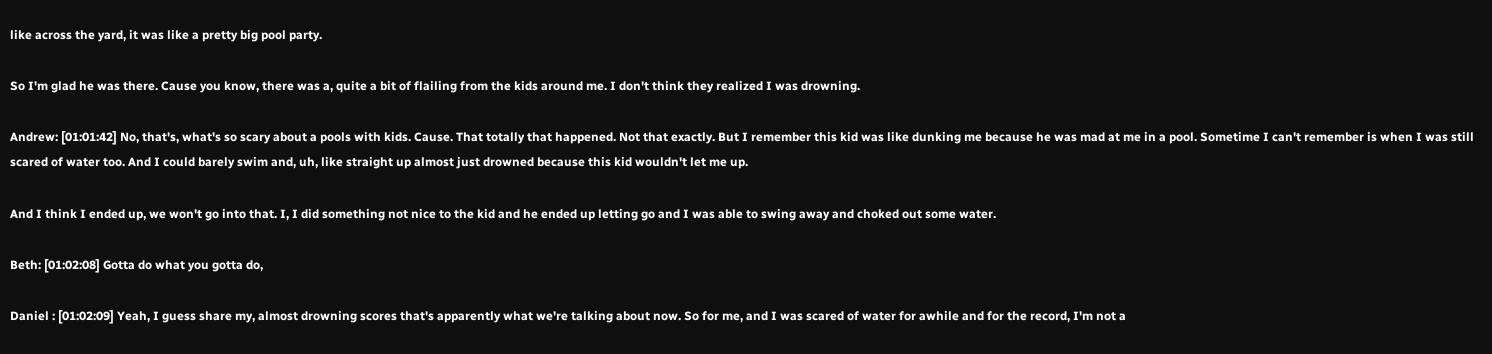like across the yard, it was like a pretty big pool party.

So I'm glad he was there. Cause you know, there was a, quite a bit of flailing from the kids around me. I don't think they realized I was drowning.

Andrew: [01:01:42] No, that's, what's so scary about a pools with kids. Cause. That totally that happened. Not that exactly. But I remember this kid was like dunking me because he was mad at me in a pool. Sometime I can't remember is when I was still scared of water too. And I could barely swim and, uh, like straight up almost just drowned because this kid wouldn't let me up.

And I think I ended up, we won't go into that. I, I did something not nice to the kid and he ended up letting go and I was able to swing away and choked out some water.

Beth: [01:02:08] Gotta do what you gotta do,

Daniel : [01:02:09] Yeah, I guess share my, almost drowning scores that's apparently what we're talking about now. So for me, and I was scared of water for awhile and for the record, I'm not a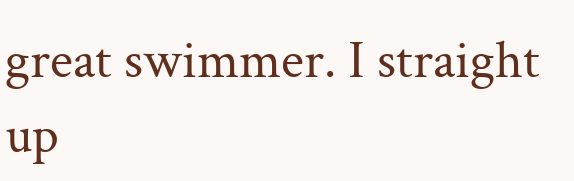great swimmer. I straight up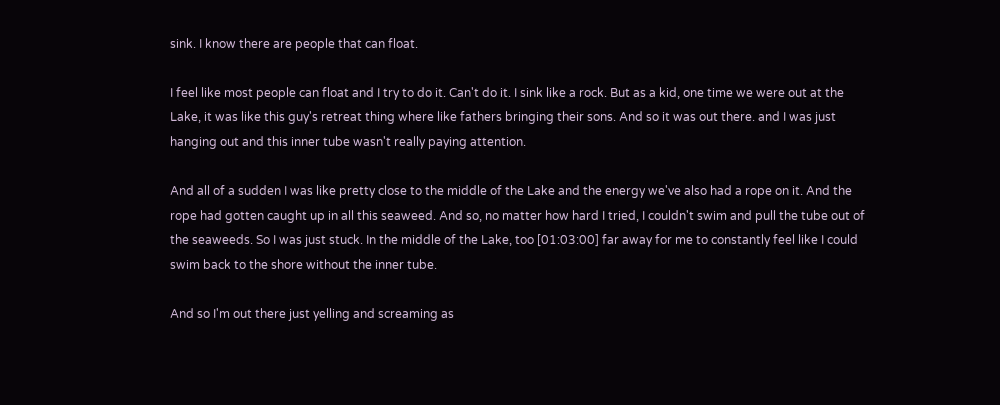sink. I know there are people that can float.

I feel like most people can float and I try to do it. Can't do it. I sink like a rock. But as a kid, one time we were out at the Lake, it was like this guy's retreat thing where like fathers bringing their sons. And so it was out there. and I was just hanging out and this inner tube wasn't really paying attention.

And all of a sudden I was like pretty close to the middle of the Lake and the energy we've also had a rope on it. And the rope had gotten caught up in all this seaweed. And so, no matter how hard I tried, I couldn't swim and pull the tube out of the seaweeds. So I was just stuck. In the middle of the Lake, too [01:03:00] far away for me to constantly feel like I could swim back to the shore without the inner tube.

And so I'm out there just yelling and screaming as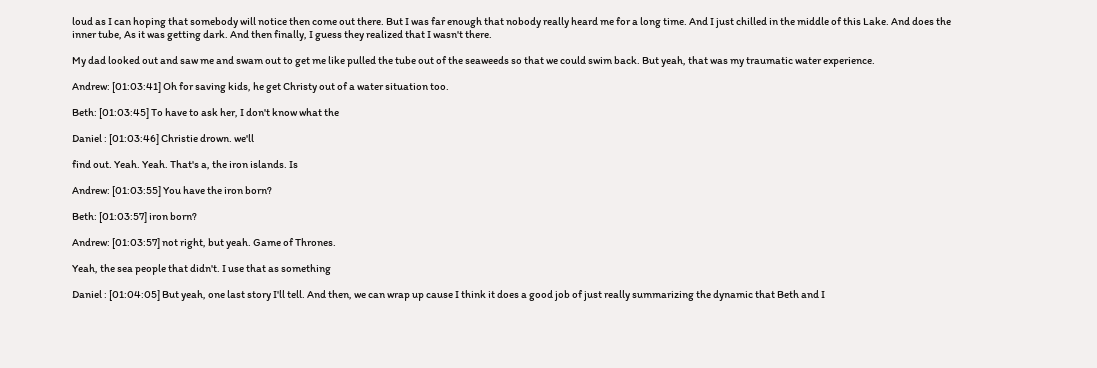loud as I can hoping that somebody will notice then come out there. But I was far enough that nobody really heard me for a long time. And I just chilled in the middle of this Lake. And does the inner tube, As it was getting dark. And then finally, I guess they realized that I wasn't there.

My dad looked out and saw me and swam out to get me like pulled the tube out of the seaweeds so that we could swim back. But yeah, that was my traumatic water experience.

Andrew: [01:03:41] Oh for saving kids, he get Christy out of a water situation too.

Beth: [01:03:45] To have to ask her, I don't know what the

Daniel : [01:03:46] Christie drown. we'll

find out. Yeah. Yeah. That's a, the iron islands. Is

Andrew: [01:03:55] You have the iron born?

Beth: [01:03:57] iron born?

Andrew: [01:03:57] not right, but yeah. Game of Thrones.

Yeah, the sea people that didn't. I use that as something

Daniel : [01:04:05] But yeah, one last story I'll tell. And then, we can wrap up cause I think it does a good job of just really summarizing the dynamic that Beth and I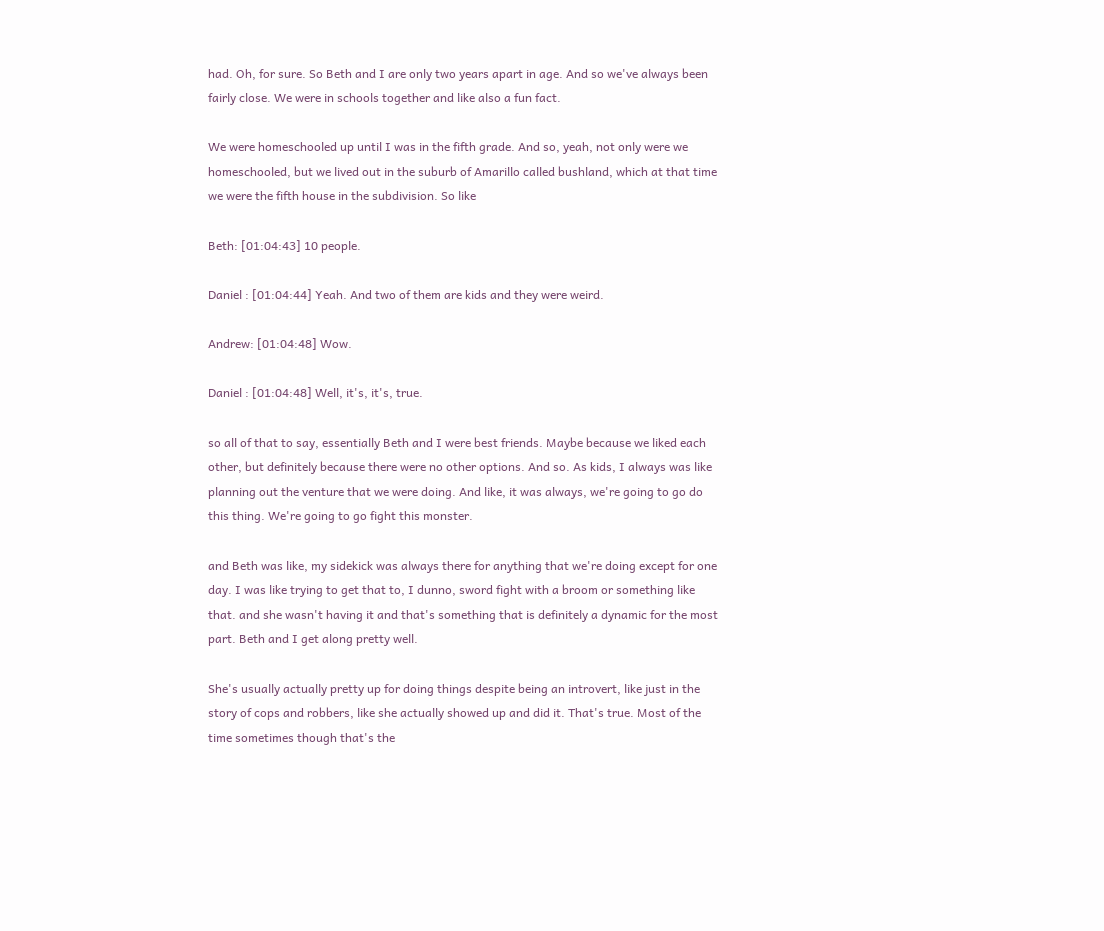had. Oh, for sure. So Beth and I are only two years apart in age. And so we've always been fairly close. We were in schools together and like also a fun fact.

We were homeschooled up until I was in the fifth grade. And so, yeah, not only were we homeschooled, but we lived out in the suburb of Amarillo called bushland, which at that time we were the fifth house in the subdivision. So like

Beth: [01:04:43] 10 people.

Daniel : [01:04:44] Yeah. And two of them are kids and they were weird.

Andrew: [01:04:48] Wow.

Daniel : [01:04:48] Well, it's, it's, true.

so all of that to say, essentially Beth and I were best friends. Maybe because we liked each other, but definitely because there were no other options. And so. As kids, I always was like planning out the venture that we were doing. And like, it was always, we're going to go do this thing. We're going to go fight this monster.

and Beth was like, my sidekick was always there for anything that we're doing except for one day. I was like trying to get that to, I dunno, sword fight with a broom or something like that. and she wasn't having it and that's something that is definitely a dynamic for the most part. Beth and I get along pretty well.

She's usually actually pretty up for doing things despite being an introvert, like just in the story of cops and robbers, like she actually showed up and did it. That's true. Most of the time sometimes though that's the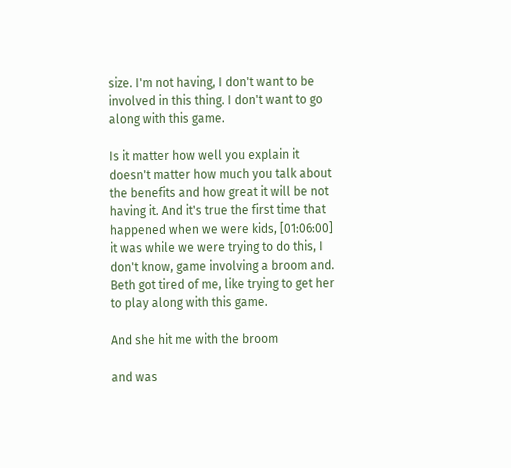size. I'm not having, I don't want to be involved in this thing. I don't want to go along with this game.

Is it matter how well you explain it doesn't matter how much you talk about the benefits and how great it will be not having it. And it's true the first time that happened when we were kids, [01:06:00] it was while we were trying to do this, I don't know, game involving a broom and. Beth got tired of me, like trying to get her to play along with this game.

And she hit me with the broom

and was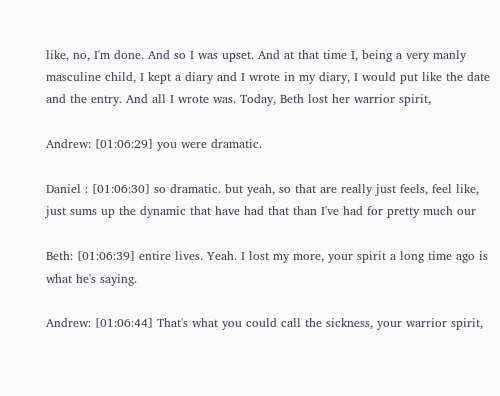like, no, I'm done. And so I was upset. And at that time I, being a very manly masculine child, I kept a diary and I wrote in my diary, I would put like the date and the entry. And all I wrote was. Today, Beth lost her warrior spirit,

Andrew: [01:06:29] you were dramatic.

Daniel : [01:06:30] so dramatic. but yeah, so that are really just feels, feel like, just sums up the dynamic that have had that than I've had for pretty much our

Beth: [01:06:39] entire lives. Yeah. I lost my more, your spirit a long time ago is what he's saying.

Andrew: [01:06:44] That's what you could call the sickness, your warrior spirit,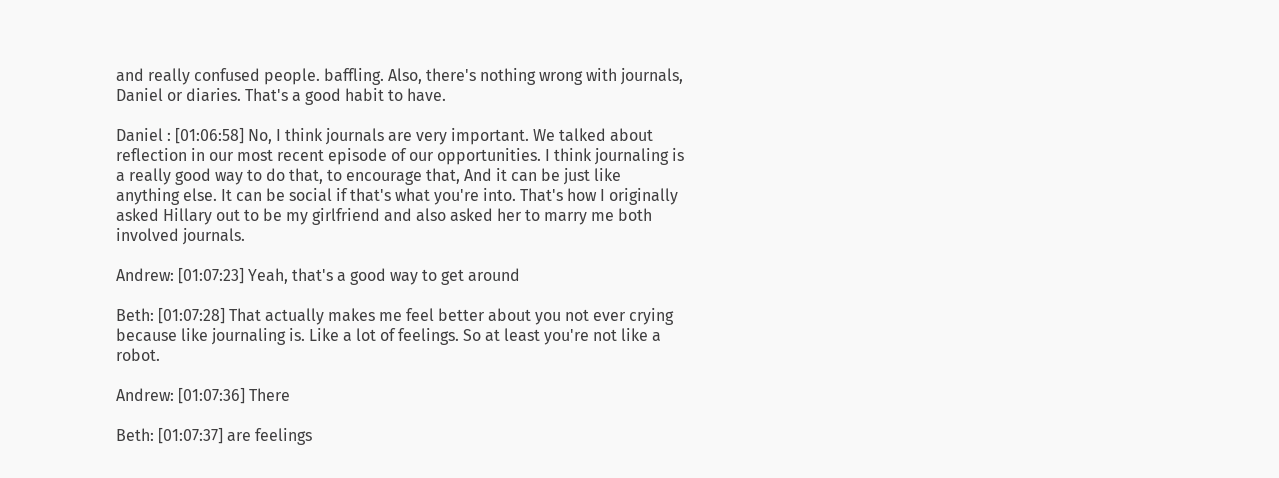and really confused people. baffling. Also, there's nothing wrong with journals, Daniel or diaries. That's a good habit to have.

Daniel : [01:06:58] No, I think journals are very important. We talked about reflection in our most recent episode of our opportunities. I think journaling is a really good way to do that, to encourage that, And it can be just like anything else. It can be social if that's what you're into. That's how I originally asked Hillary out to be my girlfriend and also asked her to marry me both involved journals.

Andrew: [01:07:23] Yeah, that's a good way to get around

Beth: [01:07:28] That actually makes me feel better about you not ever crying because like journaling is. Like a lot of feelings. So at least you're not like a robot.

Andrew: [01:07:36] There

Beth: [01:07:37] are feelings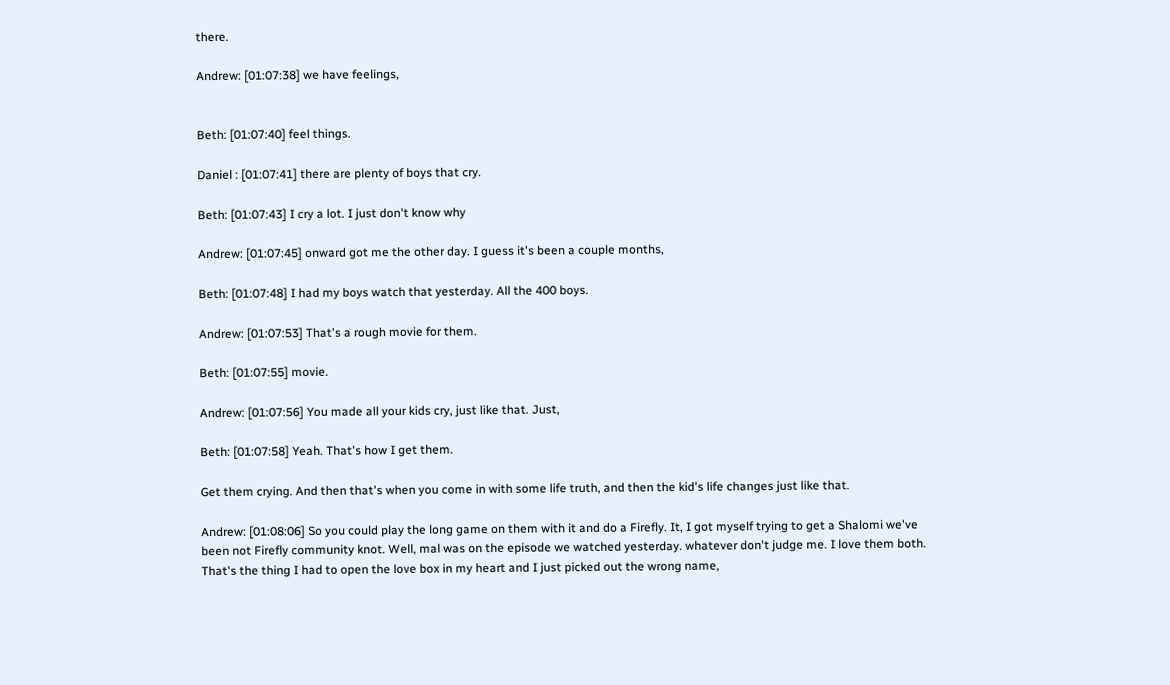there.

Andrew: [01:07:38] we have feelings,


Beth: [01:07:40] feel things.

Daniel : [01:07:41] there are plenty of boys that cry.

Beth: [01:07:43] I cry a lot. I just don't know why

Andrew: [01:07:45] onward got me the other day. I guess it's been a couple months,

Beth: [01:07:48] I had my boys watch that yesterday. All the 400 boys.

Andrew: [01:07:53] That's a rough movie for them.

Beth: [01:07:55] movie.

Andrew: [01:07:56] You made all your kids cry, just like that. Just,

Beth: [01:07:58] Yeah. That's how I get them.

Get them crying. And then that's when you come in with some life truth, and then the kid's life changes just like that.

Andrew: [01:08:06] So you could play the long game on them with it and do a Firefly. It, I got myself trying to get a Shalomi we've been not Firefly community knot. Well, mal was on the episode we watched yesterday. whatever don't judge me. I love them both. That's the thing I had to open the love box in my heart and I just picked out the wrong name,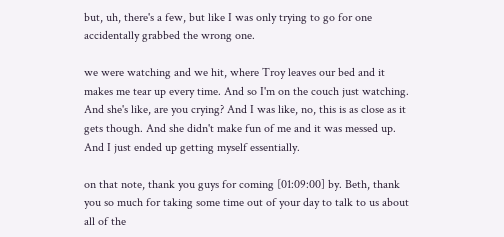but, uh, there's a few, but like I was only trying to go for one accidentally grabbed the wrong one.

we were watching and we hit, where Troy leaves our bed and it makes me tear up every time. And so I'm on the couch just watching. And she's like, are you crying? And I was like, no, this is as close as it gets though. And she didn't make fun of me and it was messed up. And I just ended up getting myself essentially.

on that note, thank you guys for coming [01:09:00] by. Beth, thank you so much for taking some time out of your day to talk to us about all of the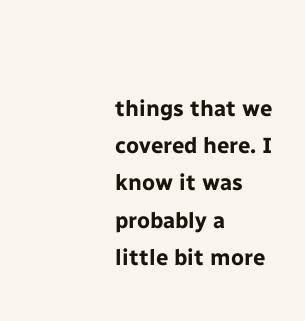things that we covered here. I know it was probably a little bit more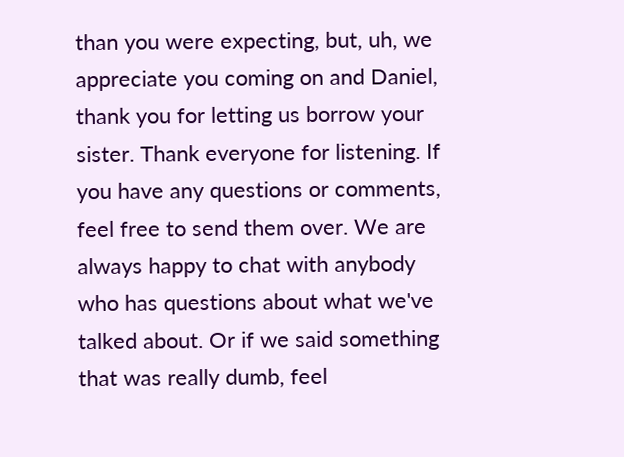than you were expecting, but, uh, we appreciate you coming on and Daniel, thank you for letting us borrow your sister. Thank everyone for listening. If you have any questions or comments, feel free to send them over. We are always happy to chat with anybody who has questions about what we've talked about. Or if we said something that was really dumb, feel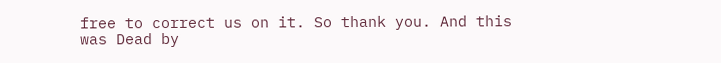free to correct us on it. So thank you. And this was Dead by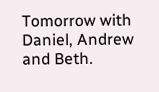Tomorrow with Daniel, Andrew and Beth.